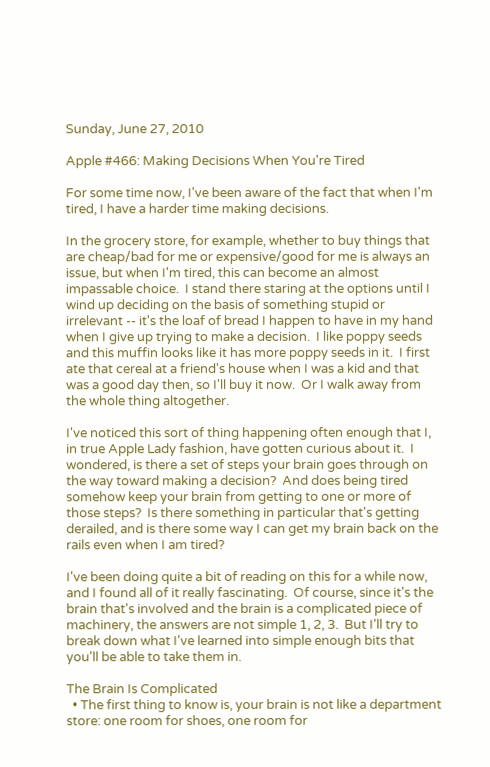Sunday, June 27, 2010

Apple #466: Making Decisions When You're Tired

For some time now, I've been aware of the fact that when I'm tired, I have a harder time making decisions.

In the grocery store, for example, whether to buy things that are cheap/bad for me or expensive/good for me is always an issue, but when I'm tired, this can become an almost impassable choice.  I stand there staring at the options until I wind up deciding on the basis of something stupid or irrelevant -- it's the loaf of bread I happen to have in my hand when I give up trying to make a decision.  I like poppy seeds and this muffin looks like it has more poppy seeds in it.  I first ate that cereal at a friend's house when I was a kid and that was a good day then, so I'll buy it now.  Or I walk away from the whole thing altogether.

I've noticed this sort of thing happening often enough that I, in true Apple Lady fashion, have gotten curious about it.  I wondered, is there a set of steps your brain goes through on the way toward making a decision?  And does being tired somehow keep your brain from getting to one or more of those steps?  Is there something in particular that's getting derailed, and is there some way I can get my brain back on the rails even when I am tired?

I've been doing quite a bit of reading on this for a while now, and I found all of it really fascinating.  Of course, since it's the brain that's involved and the brain is a complicated piece of machinery, the answers are not simple 1, 2, 3.  But I'll try to break down what I've learned into simple enough bits that you'll be able to take them in.

The Brain Is Complicated
  • The first thing to know is, your brain is not like a department store: one room for shoes, one room for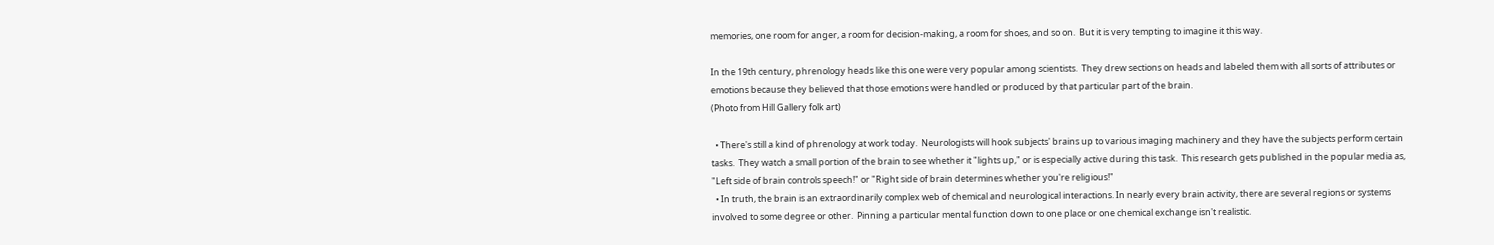memories, one room for anger, a room for decision-making, a room for shoes, and so on.  But it is very tempting to imagine it this way.

In the 19th century, phrenology heads like this one were very popular among scientists.  They drew sections on heads and labeled them with all sorts of attributes or emotions because they believed that those emotions were handled or produced by that particular part of the brain.
(Photo from Hill Gallery folk art)

  • There's still a kind of phrenology at work today.  Neurologists will hook subjects' brains up to various imaging machinery and they have the subjects perform certain tasks.  They watch a small portion of the brain to see whether it "lights up," or is especially active during this task.  This research gets published in the popular media as, "Left side of brain controls speech!" or "Right side of brain determines whether you're religious!"
  • In truth, the brain is an extraordinarily complex web of chemical and neurological interactions. In nearly every brain activity, there are several regions or systems involved to some degree or other.  Pinning a particular mental function down to one place or one chemical exchange isn't realistic.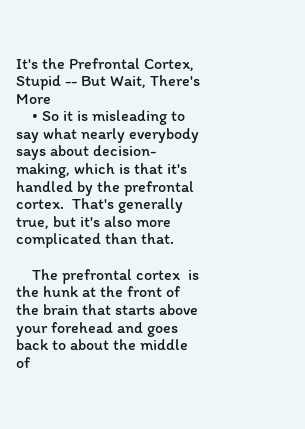It's the Prefrontal Cortex, Stupid -- But Wait, There's More
    • So it is misleading to say what nearly everybody says about decision-making, which is that it's handled by the prefrontal cortex.  That's generally true, but it's also more complicated than that.

    The prefrontal cortex  is the hunk at the front of the brain that starts above your forehead and goes back to about the middle of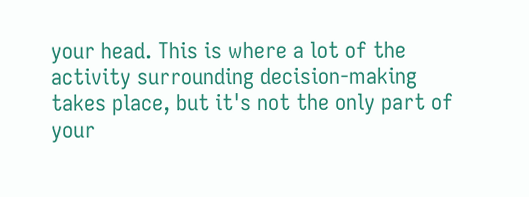your head. This is where a lot of the activity surrounding decision-making takes place, but it's not the only part of your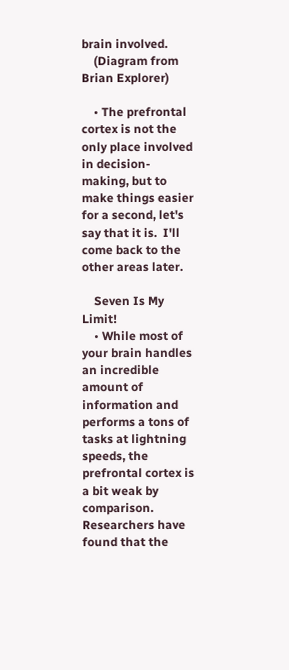brain involved.
    (Diagram from Brian Explorer)

    • The prefrontal cortex is not the only place involved in decision-making, but to make things easier for a second, let's say that it is.  I'll come back to the other areas later.

    Seven Is My Limit!
    • While most of your brain handles an incredible amount of information and performs a tons of tasks at lightning speeds, the prefrontal cortex is a bit weak by comparison.  Researchers have found that the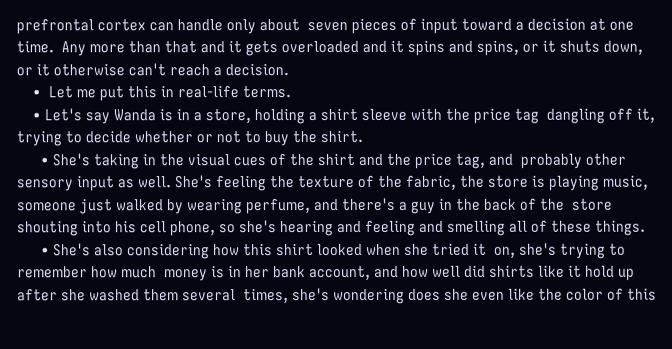prefrontal cortex can handle only about  seven pieces of input toward a decision at one time.  Any more than that and it gets overloaded and it spins and spins, or it shuts down, or it otherwise can't reach a decision.
    •  Let me put this in real-life terms.
    • Let's say Wanda is in a store, holding a shirt sleeve with the price tag  dangling off it, trying to decide whether or not to buy the shirt.
      • She's taking in the visual cues of the shirt and the price tag, and  probably other sensory input as well. She's feeling the texture of the fabric, the store is playing music,  someone just walked by wearing perfume, and there's a guy in the back of the  store shouting into his cell phone, so she's hearing and feeling and smelling all of these things.
      • She's also considering how this shirt looked when she tried it  on, she's trying to remember how much  money is in her bank account, and how well did shirts like it hold up after she washed them several  times, she's wondering does she even like the color of this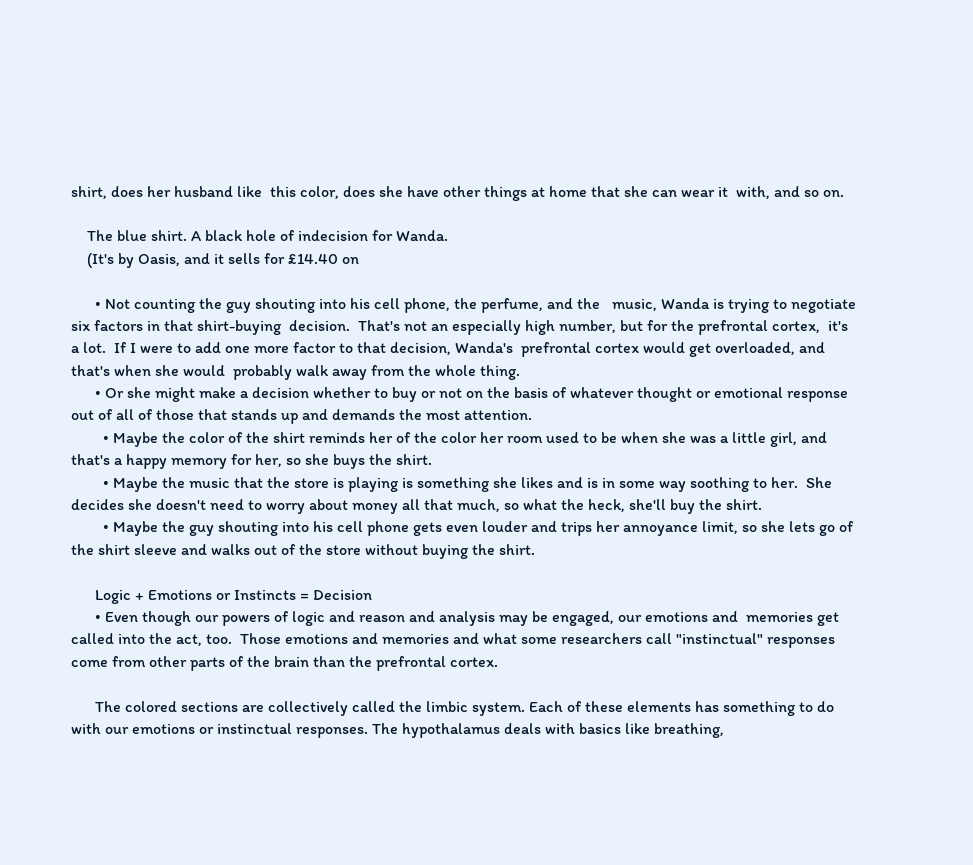shirt, does her husband like  this color, does she have other things at home that she can wear it  with, and so on.

    The blue shirt. A black hole of indecision for Wanda.
    (It's by Oasis, and it sells for £14.40 on

      • Not counting the guy shouting into his cell phone, the perfume, and the   music, Wanda is trying to negotiate six factors in that shirt-buying  decision.  That's not an especially high number, but for the prefrontal cortex,  it's a lot.  If I were to add one more factor to that decision, Wanda's  prefrontal cortex would get overloaded, and that's when she would  probably walk away from the whole thing.
      • Or she might make a decision whether to buy or not on the basis of whatever thought or emotional response out of all of those that stands up and demands the most attention.
        • Maybe the color of the shirt reminds her of the color her room used to be when she was a little girl, and that's a happy memory for her, so she buys the shirt.
        • Maybe the music that the store is playing is something she likes and is in some way soothing to her.  She decides she doesn't need to worry about money all that much, so what the heck, she'll buy the shirt.
        • Maybe the guy shouting into his cell phone gets even louder and trips her annoyance limit, so she lets go of the shirt sleeve and walks out of the store without buying the shirt.

      Logic + Emotions or Instincts = Decision
      • Even though our powers of logic and reason and analysis may be engaged, our emotions and  memories get called into the act, too.  Those emotions and memories and what some researchers call "instinctual" responses come from other parts of the brain than the prefrontal cortex.

      The colored sections are collectively called the limbic system. Each of these elements has something to do with our emotions or instinctual responses. The hypothalamus deals with basics like breathing,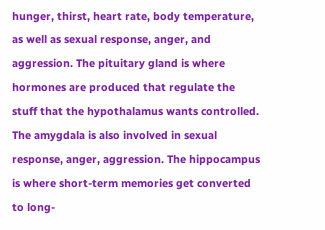hunger, thirst, heart rate, body temperature, as well as sexual response, anger, and aggression. The pituitary gland is where hormones are produced that regulate the  stuff that the hypothalamus wants controlled.  The amygdala is also involved in sexual response, anger, aggression. The hippocampus is where short-term memories get converted to long-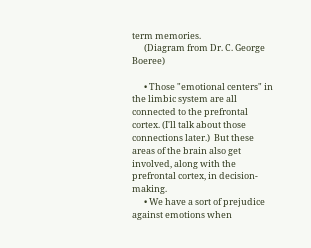term memories.
      (Diagram from Dr. C. George Boeree)

      • Those "emotional centers" in the limbic system are all connected to the prefrontal cortex. (I'll talk about those connections later.)  But these areas of the brain also get involved, along with the prefrontal cortex, in decision-making.
      • We have a sort of prejudice against emotions when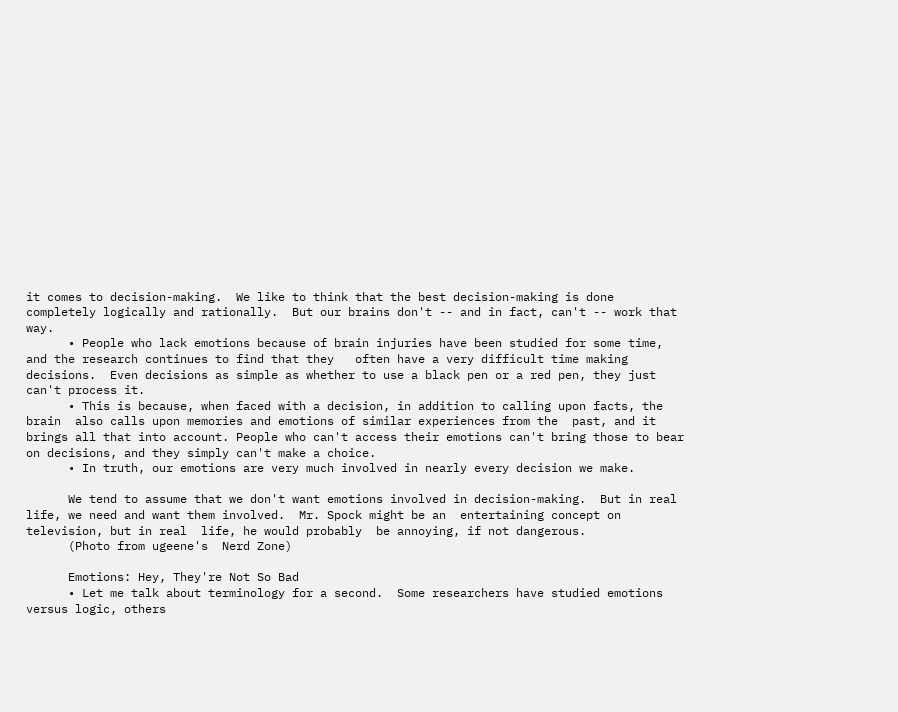it comes to decision-making.  We like to think that the best decision-making is done completely logically and rationally.  But our brains don't -- and in fact, can't -- work that way.
      • People who lack emotions because of brain injuries have been studied for some time, and the research continues to find that they   often have a very difficult time making decisions.  Even decisions as simple as whether to use a black pen or a red pen, they just can't process it.
      • This is because, when faced with a decision, in addition to calling upon facts, the brain  also calls upon memories and emotions of similar experiences from the  past, and it brings all that into account. People who can't access their emotions can't bring those to bear on decisions, and they simply can't make a choice.
      • In truth, our emotions are very much involved in nearly every decision we make.

      We tend to assume that we don't want emotions involved in decision-making.  But in real life, we need and want them involved.  Mr. Spock might be an  entertaining concept on television, but in real  life, he would probably  be annoying, if not dangerous.
      (Photo from ugeene's  Nerd Zone)

      Emotions: Hey, They're Not So Bad
      • Let me talk about terminology for a second.  Some researchers have studied emotions versus logic, others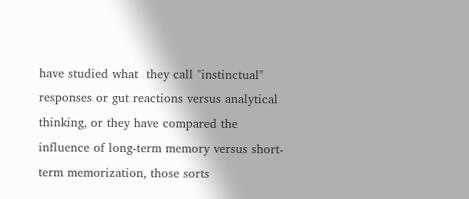have studied what  they call "instinctual" responses or gut reactions versus analytical  thinking, or they have compared the influence of long-term memory versus short-term memorization, those sorts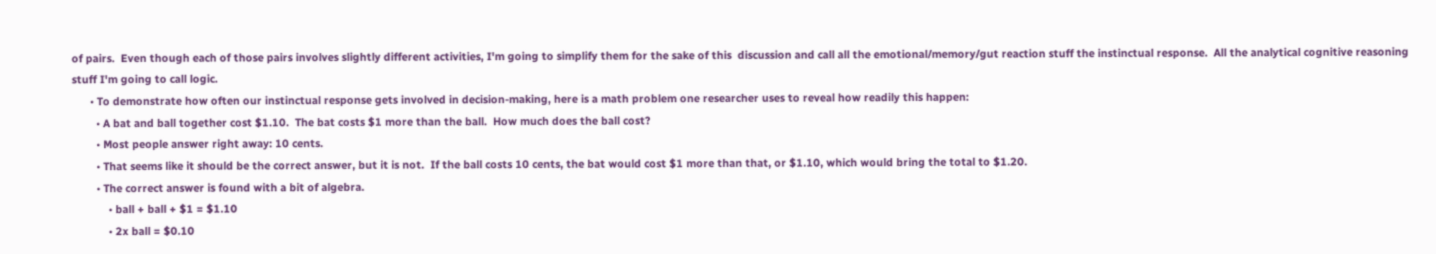of pairs.  Even though each of those pairs involves slightly different activities, I'm going to simplify them for the sake of this  discussion and call all the emotional/memory/gut reaction stuff the instinctual response.  All the analytical cognitive reasoning stuff I'm going to call logic.
      • To demonstrate how often our instinctual response gets involved in decision-making, here is a math problem one researcher uses to reveal how readily this happen:
        • A bat and ball together cost $1.10.  The bat costs $1 more than the ball.  How much does the ball cost?
        • Most people answer right away: 10 cents.
        • That seems like it should be the correct answer, but it is not.  If the ball costs 10 cents, the bat would cost $1 more than that, or $1.10, which would bring the total to $1.20.
        • The correct answer is found with a bit of algebra.
            • ball + ball + $1 = $1.10
            • 2x ball = $0.10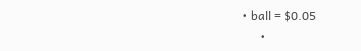• ball = $0.05
      •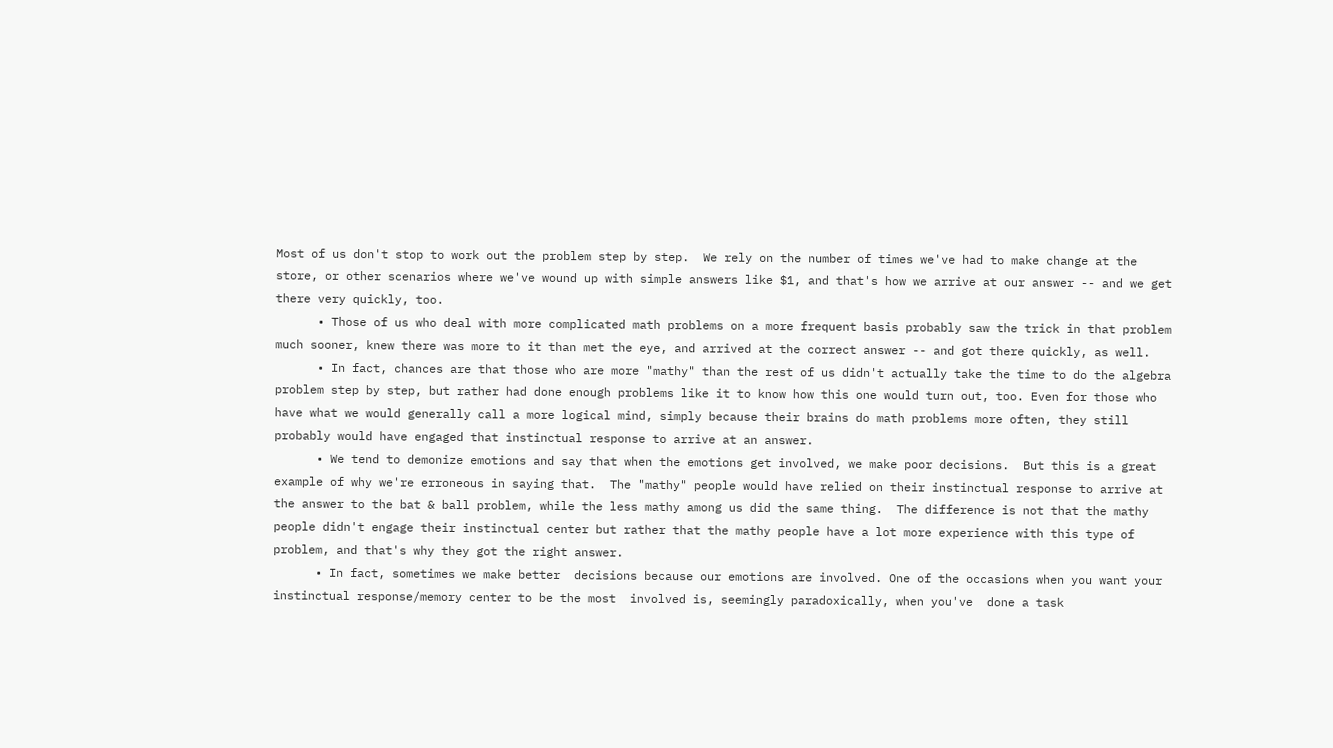Most of us don't stop to work out the problem step by step.  We rely on the number of times we've had to make change at the store, or other scenarios where we've wound up with simple answers like $1, and that's how we arrive at our answer -- and we get there very quickly, too.
      • Those of us who deal with more complicated math problems on a more frequent basis probably saw the trick in that problem much sooner, knew there was more to it than met the eye, and arrived at the correct answer -- and got there quickly, as well.
      • In fact, chances are that those who are more "mathy" than the rest of us didn't actually take the time to do the algebra problem step by step, but rather had done enough problems like it to know how this one would turn out, too. Even for those who have what we would generally call a more logical mind, simply because their brains do math problems more often, they still probably would have engaged that instinctual response to arrive at an answer.
      • We tend to demonize emotions and say that when the emotions get involved, we make poor decisions.  But this is a great example of why we're erroneous in saying that.  The "mathy" people would have relied on their instinctual response to arrive at the answer to the bat & ball problem, while the less mathy among us did the same thing.  The difference is not that the mathy people didn't engage their instinctual center but rather that the mathy people have a lot more experience with this type of problem, and that's why they got the right answer.
      • In fact, sometimes we make better  decisions because our emotions are involved. One of the occasions when you want your instinctual response/memory center to be the most  involved is, seemingly paradoxically, when you've  done a task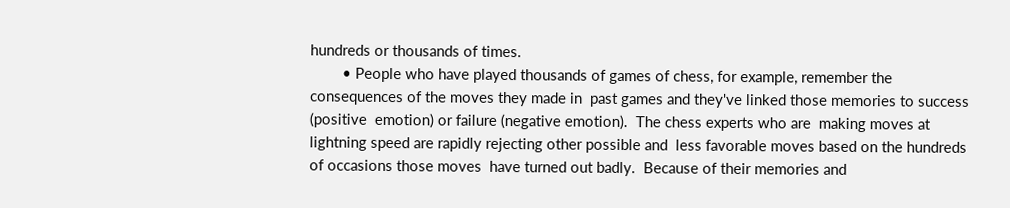hundreds or thousands of times.
        • People who have played thousands of games of chess, for example, remember the consequences of the moves they made in  past games and they've linked those memories to success (positive  emotion) or failure (negative emotion).  The chess experts who are  making moves at lightning speed are rapidly rejecting other possible and  less favorable moves based on the hundreds of occasions those moves  have turned out badly.  Because of their memories and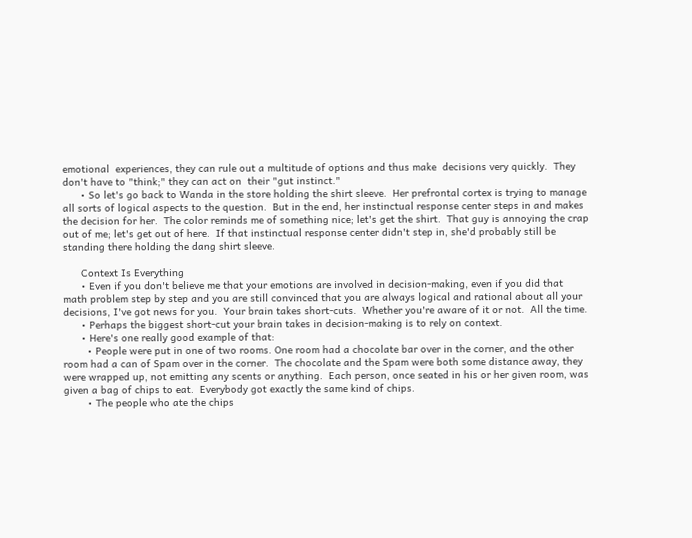emotional  experiences, they can rule out a multitude of options and thus make  decisions very quickly.  They don't have to "think;" they can act on  their "gut instinct."
      • So let's go back to Wanda in the store holding the shirt sleeve.  Her prefrontal cortex is trying to manage all sorts of logical aspects to the question.  But in the end, her instinctual response center steps in and makes the decision for her.  The color reminds me of something nice; let's get the shirt.  That guy is annoying the crap out of me; let's get out of here.  If that instinctual response center didn't step in, she'd probably still be standing there holding the dang shirt sleeve.

      Context Is Everything
      • Even if you don't believe me that your emotions are involved in decision-making, even if you did that math problem step by step and you are still convinced that you are always logical and rational about all your decisions, I've got news for you.  Your brain takes short-cuts.  Whether you're aware of it or not.  All the time.
      • Perhaps the biggest short-cut your brain takes in decision-making is to rely on context.
      • Here's one really good example of that:
        • People were put in one of two rooms. One room had a chocolate bar over in the corner, and the other room had a can of Spam over in the corner.  The chocolate and the Spam were both some distance away, they were wrapped up, not emitting any scents or anything.  Each person, once seated in his or her given room, was given a bag of chips to eat.  Everybody got exactly the same kind of chips.
        • The people who ate the chips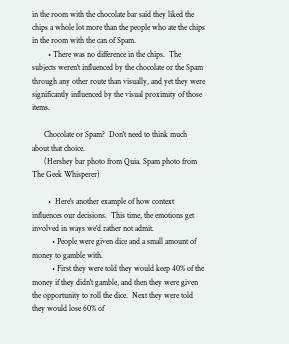in the room with the chocolate bar said they liked the chips a whole lot more than the people who ate the chips in the room with the can of Spam.
        • There was no difference in the chips.  The subjects weren't influenced by the chocolate or the Spam through any other route than visually, and yet they were significantly influenced by the visual proximity of those items.

      Chocolate or Spam?  Don't need to think much about that choice.
      (Hershey bar photo from Quia. Spam photo from The Geek Whisperer)

        •  Here's another example of how context influences our decisions.  This time, the emotions get involved in ways we'd rather not admit.
          • People were given dice and a small amount of money to gamble with.
          • First they were told they would keep 40% of the money if they didn't gamble, and then they were given the opportunity to roll the dice.  Next they were told they would lose 60% of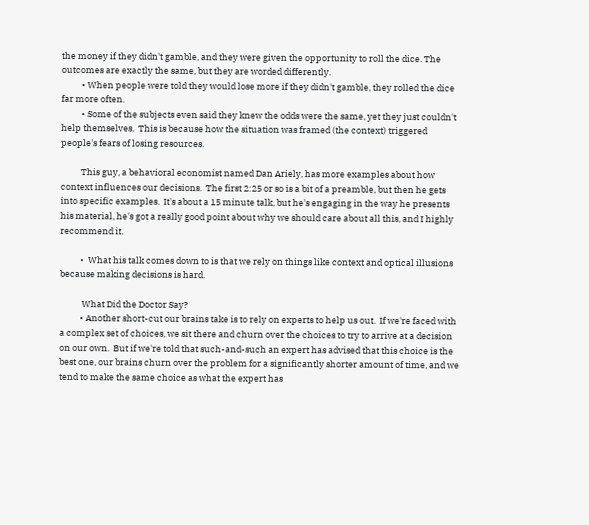the money if they didn't gamble, and they were given the opportunity to roll the dice. The outcomes are exactly the same, but they are worded differently.
          • When people were told they would lose more if they didn't gamble, they rolled the dice far more often.
          • Some of the subjects even said they knew the odds were the same, yet they just couldn't help themselves.  This is because how the situation was framed (the context) triggered people's fears of losing resources.

          This guy, a behavioral economist named Dan Ariely, has more examples about how context influences our decisions.  The first 2:25 or so is a bit of a preamble, but then he gets into specific examples.  It's about a 15 minute talk, but he's engaging in the way he presents his material, he's got a really good point about why we should care about all this, and I highly recommend it.

          •  What his talk comes down to is that we rely on things like context and optical illusions because making decisions is hard.

           What Did the Doctor Say?
          • Another short-cut our brains take is to rely on experts to help us out.  If we're faced with a complex set of choices, we sit there and churn over the choices to try to arrive at a decision on our own.  But if we're told that such-and-such an expert has advised that this choice is the best one, our brains churn over the problem for a significantly shorter amount of time, and we tend to make the same choice as what the expert has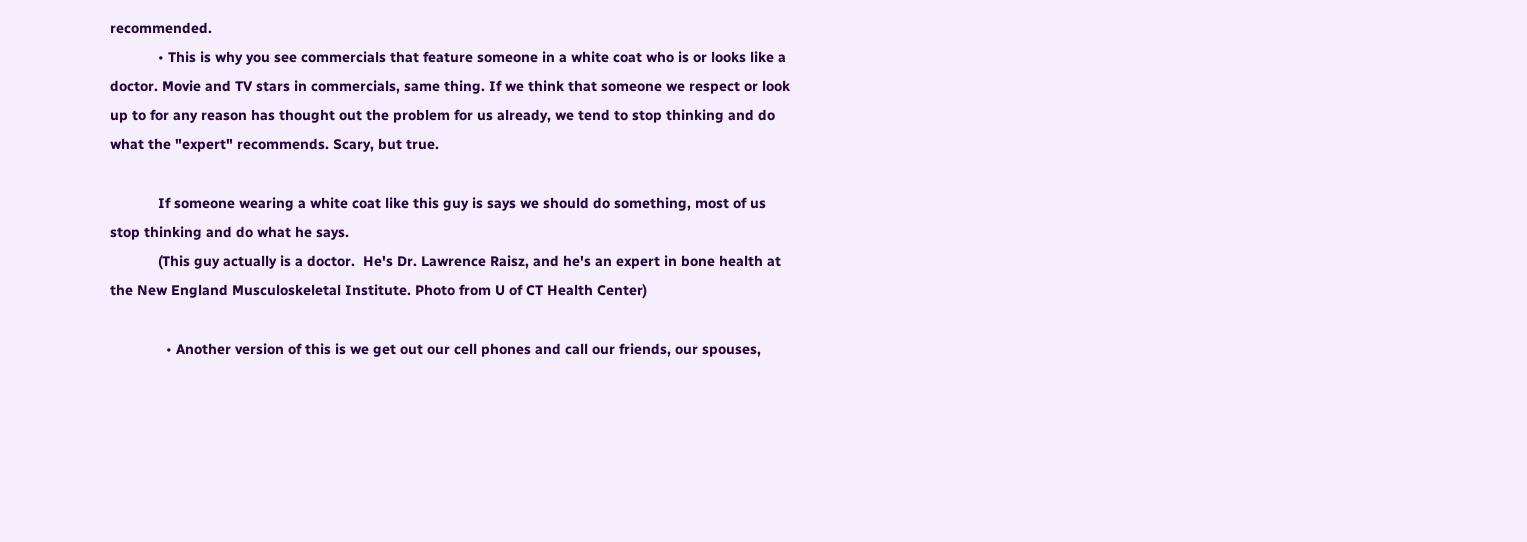recommended.
            • This is why you see commercials that feature someone in a white coat who is or looks like a doctor. Movie and TV stars in commercials, same thing. If we think that someone we respect or look up to for any reason has thought out the problem for us already, we tend to stop thinking and do what the "expert" recommends. Scary, but true.

            If someone wearing a white coat like this guy is says we should do something, most of us stop thinking and do what he says.
            (This guy actually is a doctor.  He's Dr. Lawrence Raisz, and he's an expert in bone health at the New England Musculoskeletal Institute. Photo from U of CT Health Center)

              • Another version of this is we get out our cell phones and call our friends, our spouses,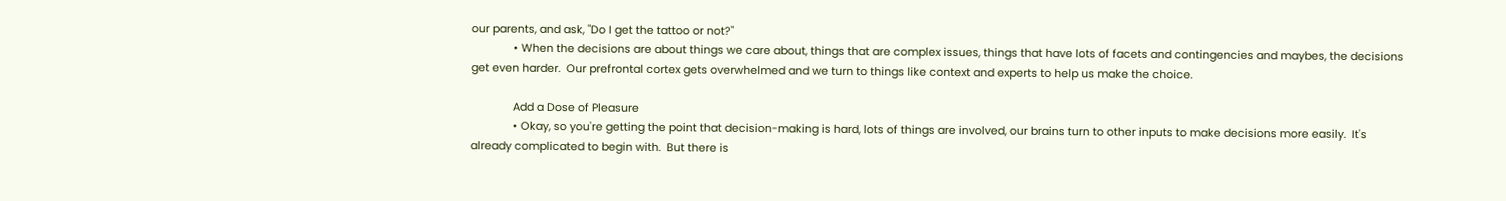our parents, and ask, "Do I get the tattoo or not?"
              • When the decisions are about things we care about, things that are complex issues, things that have lots of facets and contingencies and maybes, the decisions get even harder.  Our prefrontal cortex gets overwhelmed and we turn to things like context and experts to help us make the choice.

              Add a Dose of Pleasure
              • Okay, so you're getting the point that decision-making is hard, lots of things are involved, our brains turn to other inputs to make decisions more easily.  It's already complicated to begin with.  But there is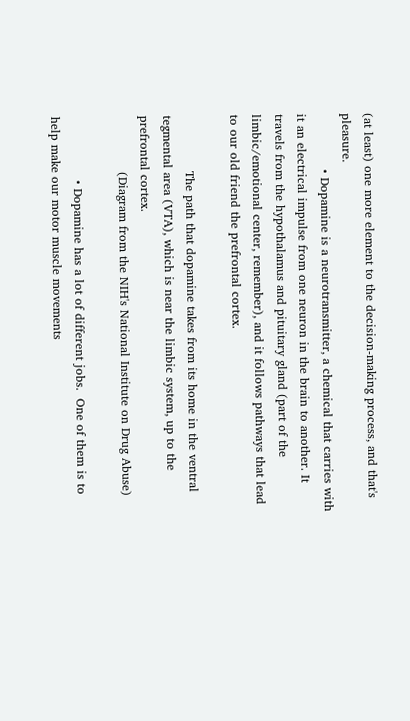(at least) one more element to the decision-making process, and that's pleasure.
              • Dopamine is a neurotransmitter, a chemical that carries with it an electrical impulse from one neuron in the brain to another. It travels from the hypothalamus and pituitary gland (part of the limbic/emotional center, remember), and it follows pathways that lead to our old friend the prefrontal cortex.

              The path that dopamine takes from its home in the ventral tegmental area (VTA), which is near the limbic system, up to the prefrontal cortex.
              (Diagram from the NIH's National Institute on Drug Abuse)

                • Dopamine has a lot of different jobs.  One of them is to help make our motor muscle movements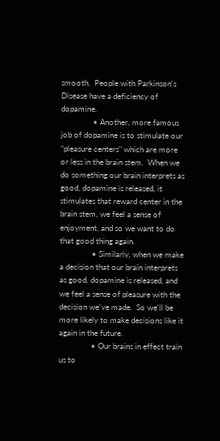smooth.  People with Parkinson's Disease have a deficiency of dopamine.
                • Another, more famous job of dopamine is to stimulate our "pleasure centers" which are more or less in the brain stem.  When we do something our brain interprets as good, dopamine is released, it stimulates that reward center in the brain stem, we feel a sense of enjoyment, and so we want to do that good thing again.
                • Similarly, when we make a decision that our brain interprets as good, dopamine is released, and we feel a sense of pleasure with the decision we've made.  So we'll be more likely to make decisions like it again in the future.
                • Our brains in effect train us to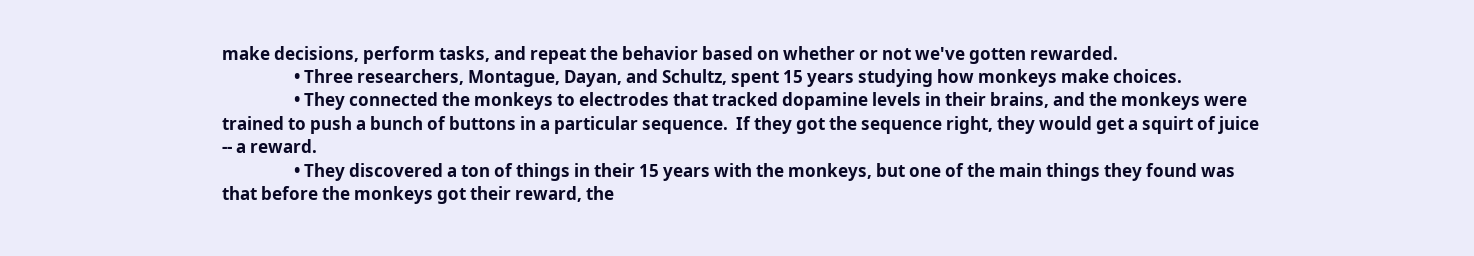make decisions, perform tasks, and repeat the behavior based on whether or not we've gotten rewarded.
                  • Three researchers, Montague, Dayan, and Schultz, spent 15 years studying how monkeys make choices.
                  • They connected the monkeys to electrodes that tracked dopamine levels in their brains, and the monkeys were trained to push a bunch of buttons in a particular sequence.  If they got the sequence right, they would get a squirt of juice -- a reward.
                  • They discovered a ton of things in their 15 years with the monkeys, but one of the main things they found was that before the monkeys got their reward, the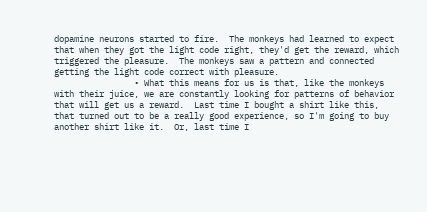dopamine neurons started to fire.  The monkeys had learned to expect that when they got the light code right, they'd get the reward, which triggered the pleasure.  The monkeys saw a pattern and connected getting the light code correct with pleasure.
                • What this means for us is that, like the monkeys with their juice, we are constantly looking for patterns of behavior that will get us a reward.  Last time I bought a shirt like this, that turned out to be a really good experience, so I'm going to buy another shirt like it.  Or, last time I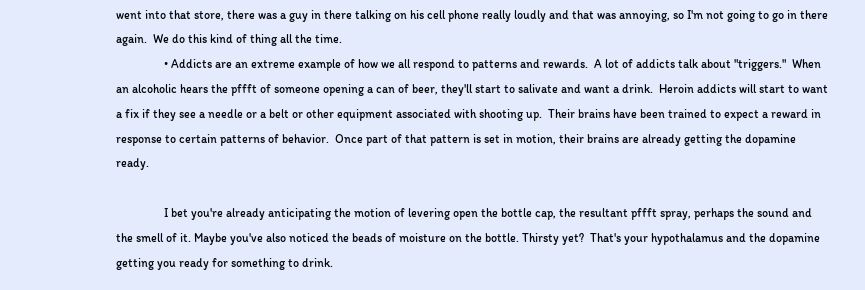went into that store, there was a guy in there talking on his cell phone really loudly and that was annoying, so I'm not going to go in there again.  We do this kind of thing all the time.
                • Addicts are an extreme example of how we all respond to patterns and rewards.  A lot of addicts talk about "triggers."  When an alcoholic hears the pffft of someone opening a can of beer, they'll start to salivate and want a drink.  Heroin addicts will start to want a fix if they see a needle or a belt or other equipment associated with shooting up.  Their brains have been trained to expect a reward in response to certain patterns of behavior.  Once part of that pattern is set in motion, their brains are already getting the dopamine ready.

                I bet you're already anticipating the motion of levering open the bottle cap, the resultant pffft spray, perhaps the sound and the smell of it. Maybe you've also noticed the beads of moisture on the bottle. Thirsty yet?  That's your hypothalamus and the dopamine getting you ready for something to drink.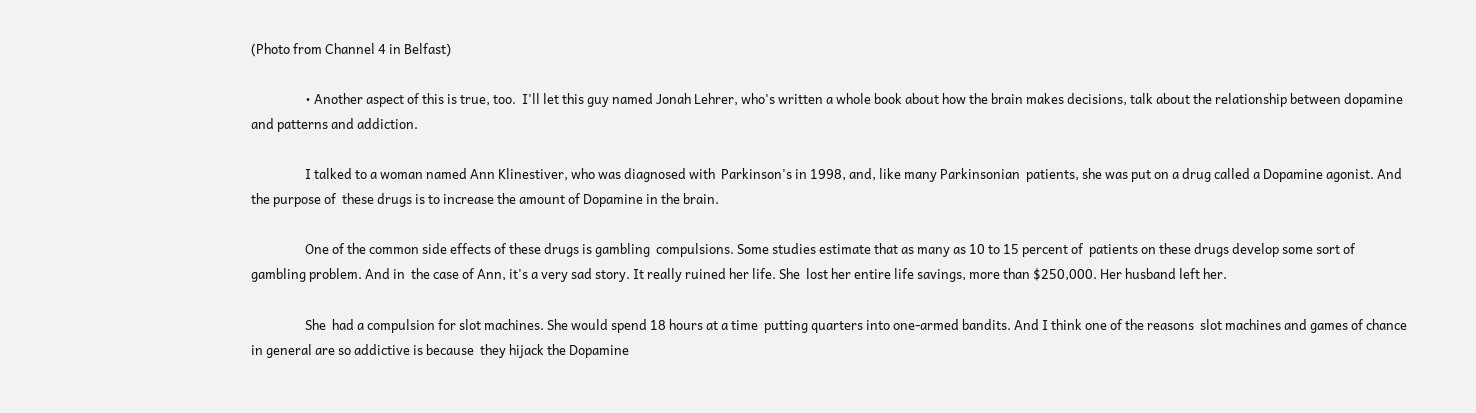(Photo from Channel 4 in Belfast)

                  • Another aspect of this is true, too.  I'll let this guy named Jonah Lehrer, who's written a whole book about how the brain makes decisions, talk about the relationship between dopamine and patterns and addiction.

                  I talked to a woman named Ann Klinestiver, who was diagnosed with  Parkinson's in 1998, and, like many Parkinsonian  patients, she was put on a drug called a Dopamine agonist. And the purpose of  these drugs is to increase the amount of Dopamine in the brain.

                  One of the common side effects of these drugs is gambling  compulsions. Some studies estimate that as many as 10 to 15 percent of  patients on these drugs develop some sort of gambling problem. And in  the case of Ann, it's a very sad story. It really ruined her life. She  lost her entire life savings, more than $250,000. Her husband left her.

                  She  had a compulsion for slot machines. She would spend 18 hours at a time  putting quarters into one-armed bandits. And I think one of the reasons  slot machines and games of chance in general are so addictive is because  they hijack the Dopamine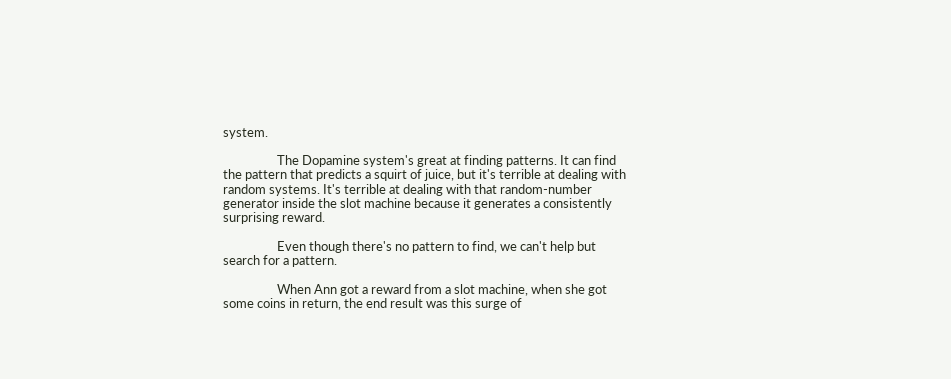system.

                  The Dopamine system's great at finding patterns. It can find the pattern that predicts a squirt of juice, but it's terrible at dealing with random systems. It's terrible at dealing with that random-number generator inside the slot machine because it generates a consistently surprising reward.

                  Even though there's no pattern to find, we can't help but search for a pattern.

                  When Ann got a reward from a slot machine, when she got some coins in return, the end result was this surge of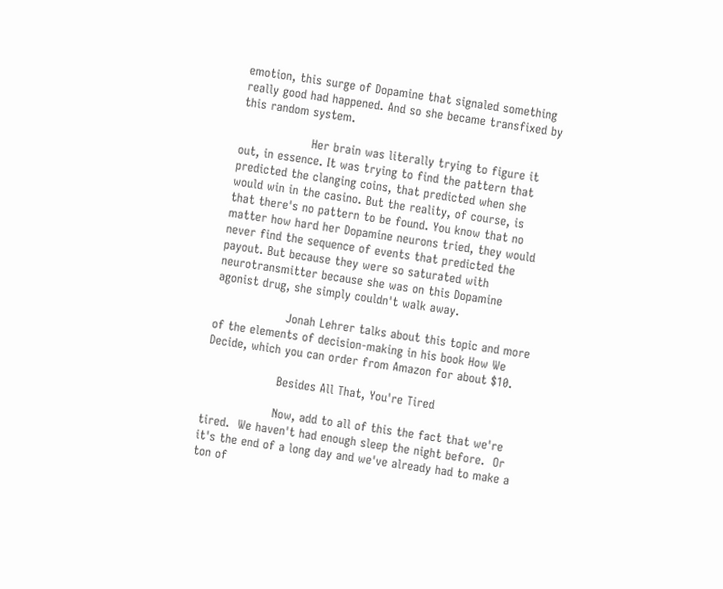emotion, this surge of Dopamine that signaled something really good had happened. And so she became transfixed by this random system.

                  Her brain was literally trying to figure it out, in essence. It was trying to find the pattern that predicted the clanging coins, that predicted when she would win in the casino. But the reality, of course, is that there's no pattern to be found. You know that no matter how hard her Dopamine neurons tried, they would never find the sequence of events that predicted the payout. But because they were so saturated with neurotransmitter because she was on this Dopamine agonist drug, she simply couldn't walk away.

                  Jonah Lehrer talks about this topic and more of the elements of decision-making in his book How We Decide, which you can order from Amazon for about $10.

                  Besides All That, You're Tired

                  Now, add to all of this the fact that we're tired.  We haven't had enough sleep the night before.  Or it's the end of a long day and we've already had to make a ton of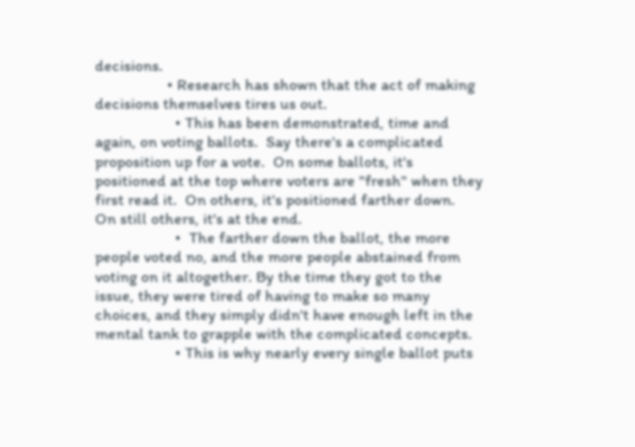decisions.
                  • Research has shown that the act of making decisions themselves tires us out.
                    • This has been demonstrated, time and again, on voting ballots.  Say there's a complicated proposition up for a vote.  On some ballots, it's positioned at the top where voters are "fresh" when they first read it.  On others, it's positioned farther down.  On still others, it's at the end.
                    •  The farther down the ballot, the more people voted no, and the more people abstained from voting on it altogether. By the time they got to the issue, they were tired of having to make so many choices, and they simply didn't have enough left in the mental tank to grapple with the complicated concepts.
                    • This is why nearly every single ballot puts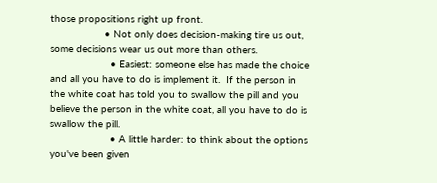those propositions right up front.
                  • Not only does decision-making tire us out, some decisions wear us out more than others.
                    • Easiest: someone else has made the choice and all you have to do is implement it.  If the person in the white coat has told you to swallow the pill and you believe the person in the white coat, all you have to do is swallow the pill.
                    • A little harder: to think about the options you've been given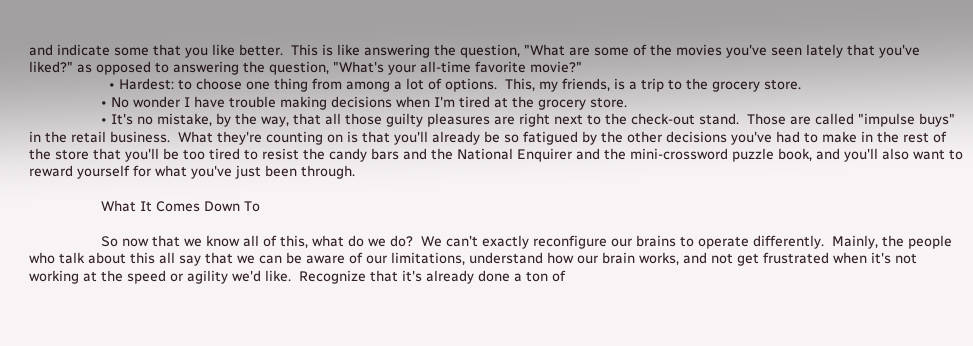and indicate some that you like better.  This is like answering the question, "What are some of the movies you've seen lately that you've liked?" as opposed to answering the question, "What's your all-time favorite movie?"
                    • Hardest: to choose one thing from among a lot of options.  This, my friends, is a trip to the grocery store.
                  • No wonder I have trouble making decisions when I'm tired at the grocery store.
                  • It's no mistake, by the way, that all those guilty pleasures are right next to the check-out stand.  Those are called "impulse buys" in the retail business.  What they're counting on is that you'll already be so fatigued by the other decisions you've had to make in the rest of the store that you'll be too tired to resist the candy bars and the National Enquirer and the mini-crossword puzzle book, and you'll also want to reward yourself for what you've just been through.

                  What It Comes Down To

                  So now that we know all of this, what do we do?  We can't exactly reconfigure our brains to operate differently.  Mainly, the people who talk about this all say that we can be aware of our limitations, understand how our brain works, and not get frustrated when it's not working at the speed or agility we'd like.  Recognize that it's already done a ton of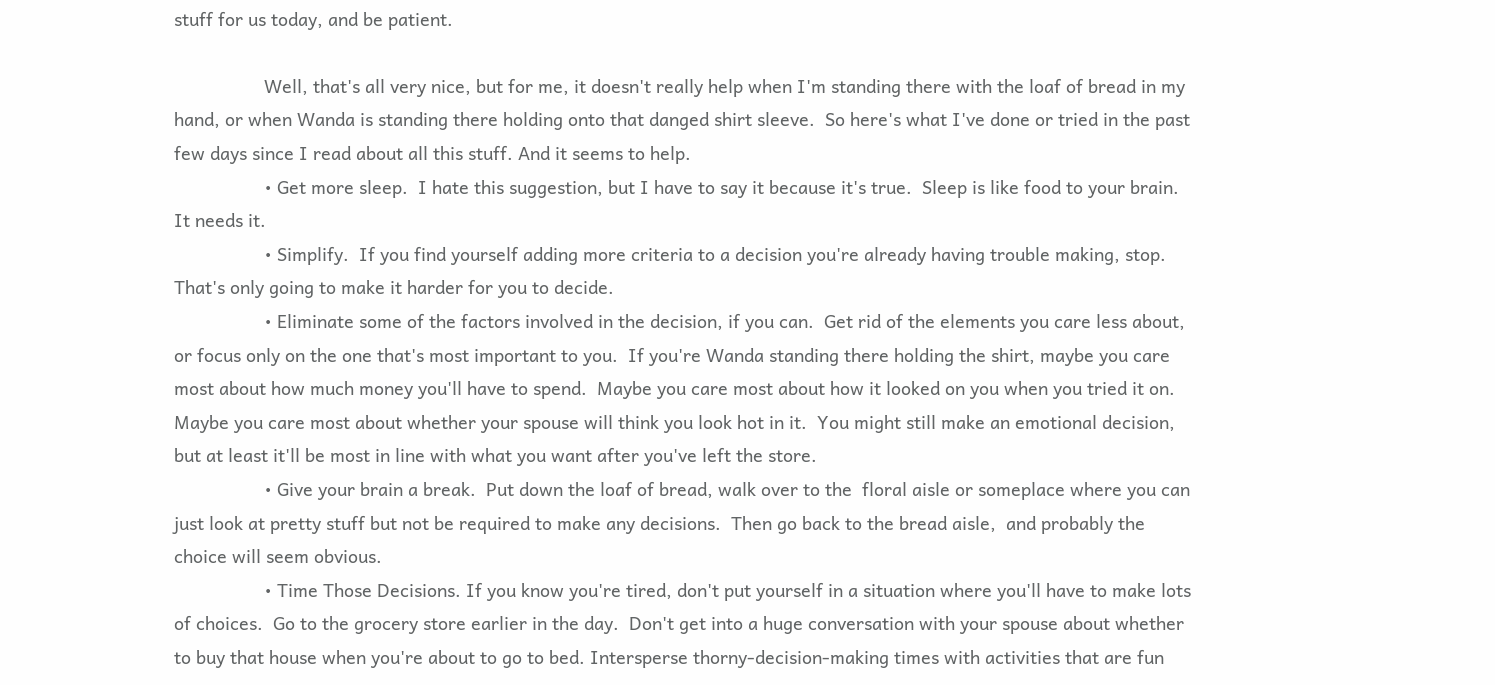stuff for us today, and be patient.

                  Well, that's all very nice, but for me, it doesn't really help when I'm standing there with the loaf of bread in my hand, or when Wanda is standing there holding onto that danged shirt sleeve.  So here's what I've done or tried in the past few days since I read about all this stuff. And it seems to help.
                  • Get more sleep.  I hate this suggestion, but I have to say it because it's true.  Sleep is like food to your brain.  It needs it.
                  • Simplify.  If you find yourself adding more criteria to a decision you're already having trouble making, stop.  That's only going to make it harder for you to decide.
                  • Eliminate some of the factors involved in the decision, if you can.  Get rid of the elements you care less about, or focus only on the one that's most important to you.  If you're Wanda standing there holding the shirt, maybe you care most about how much money you'll have to spend.  Maybe you care most about how it looked on you when you tried it on.  Maybe you care most about whether your spouse will think you look hot in it.  You might still make an emotional decision, but at least it'll be most in line with what you want after you've left the store.
                  • Give your brain a break.  Put down the loaf of bread, walk over to the  floral aisle or someplace where you can just look at pretty stuff but not be required to make any decisions.  Then go back to the bread aisle,  and probably the choice will seem obvious.
                  • Time Those Decisions. If you know you're tired, don't put yourself in a situation where you'll have to make lots of choices.  Go to the grocery store earlier in the day.  Don't get into a huge conversation with your spouse about whether to buy that house when you're about to go to bed. Intersperse thorny-decision-making times with activities that are fun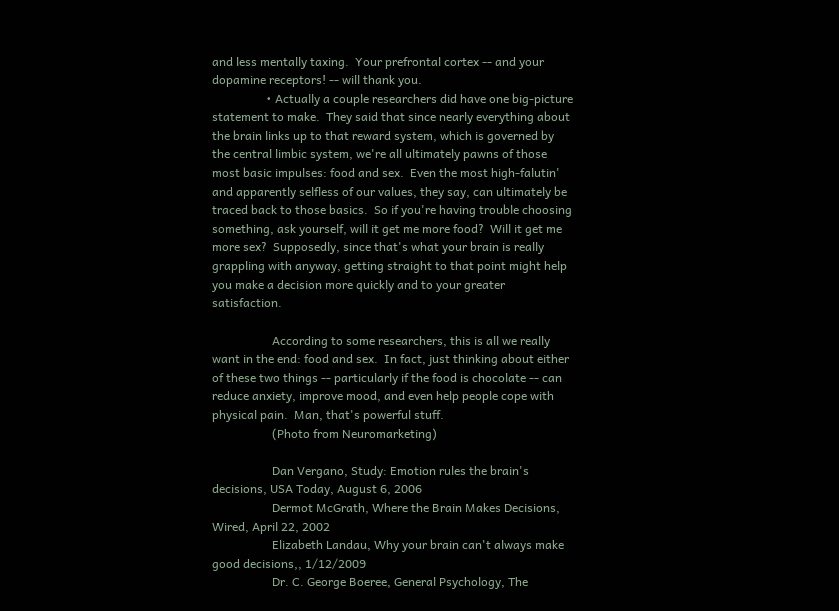and less mentally taxing.  Your prefrontal cortex -- and your dopamine receptors! -- will thank you.
                  • Actually a couple researchers did have one big-picture statement to make.  They said that since nearly everything about the brain links up to that reward system, which is governed by the central limbic system, we're all ultimately pawns of those most basic impulses: food and sex.  Even the most high-falutin' and apparently selfless of our values, they say, can ultimately be traced back to those basics.  So if you're having trouble choosing something, ask yourself, will it get me more food?  Will it get me more sex?  Supposedly, since that's what your brain is really grappling with anyway, getting straight to that point might help you make a decision more quickly and to your greater satisfaction.

                    According to some researchers, this is all we really want in the end: food and sex.  In fact, just thinking about either of these two things -- particularly if the food is chocolate -- can reduce anxiety, improve mood, and even help people cope with physical pain.  Man, that's powerful stuff.
                    (Photo from Neuromarketing)

                    Dan Vergano, Study: Emotion rules the brain's decisions, USA Today, August 6, 2006
                    Dermot McGrath, Where the Brain Makes Decisions, Wired, April 22, 2002
                    Elizabeth Landau, Why your brain can't always make good decisions,, 1/12/2009
                    Dr. C. George Boeree, General Psychology, The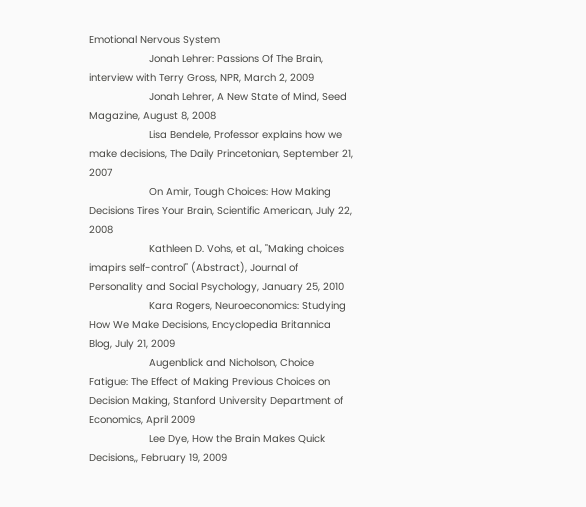Emotional Nervous System
                    Jonah Lehrer: Passions Of The Brain, interview with Terry Gross, NPR, March 2, 2009
                    Jonah Lehrer, A New State of Mind, Seed Magazine, August 8, 2008
                    Lisa Bendele, Professor explains how we make decisions, The Daily Princetonian, September 21, 2007
                    On Amir, Tough Choices: How Making Decisions Tires Your Brain, Scientific American, July 22, 2008
                    Kathleen D. Vohs, et al., "Making choices imapirs self-control" (Abstract), Journal of Personality and Social Psychology, January 25, 2010
                    Kara Rogers, Neuroeconomics: Studying How We Make Decisions, Encyclopedia Britannica Blog, July 21, 2009
                    Augenblick and Nicholson, Choice Fatigue: The Effect of Making Previous Choices on Decision Making, Stanford University Department of Economics, April 2009
                    Lee Dye, How the Brain Makes Quick Decisions,, February 19, 2009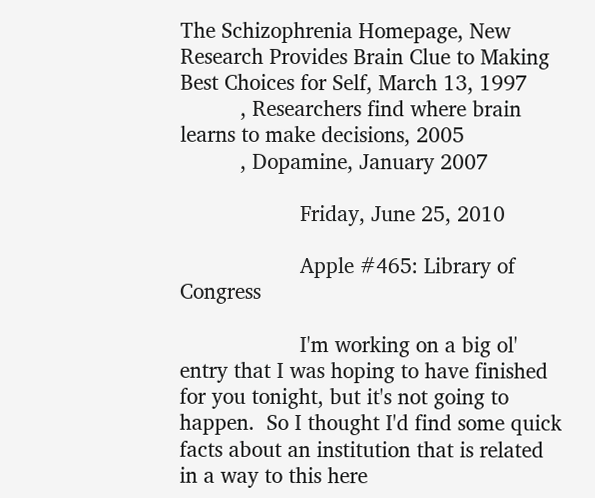The Schizophrenia Homepage, New Research Provides Brain Clue to Making Best Choices for Self, March 13, 1997
          , Researchers find where brain learns to make decisions, 2005
          , Dopamine, January 2007

                    Friday, June 25, 2010

                    Apple #465: Library of Congress

                    I'm working on a big ol' entry that I was hoping to have finished for you tonight, but it's not going to happen.  So I thought I'd find some quick facts about an institution that is related in a way to this here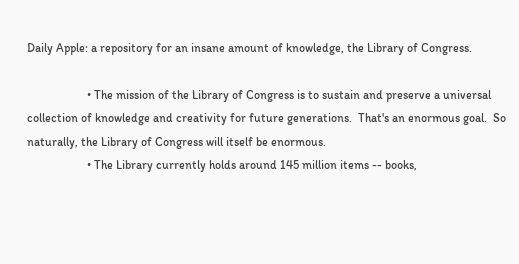Daily Apple: a repository for an insane amount of knowledge, the Library of Congress.

                    • The mission of the Library of Congress is to sustain and preserve a universal collection of knowledge and creativity for future generations.  That's an enormous goal.  So naturally, the Library of Congress will itself be enormous.
                    • The Library currently holds around 145 million items -- books,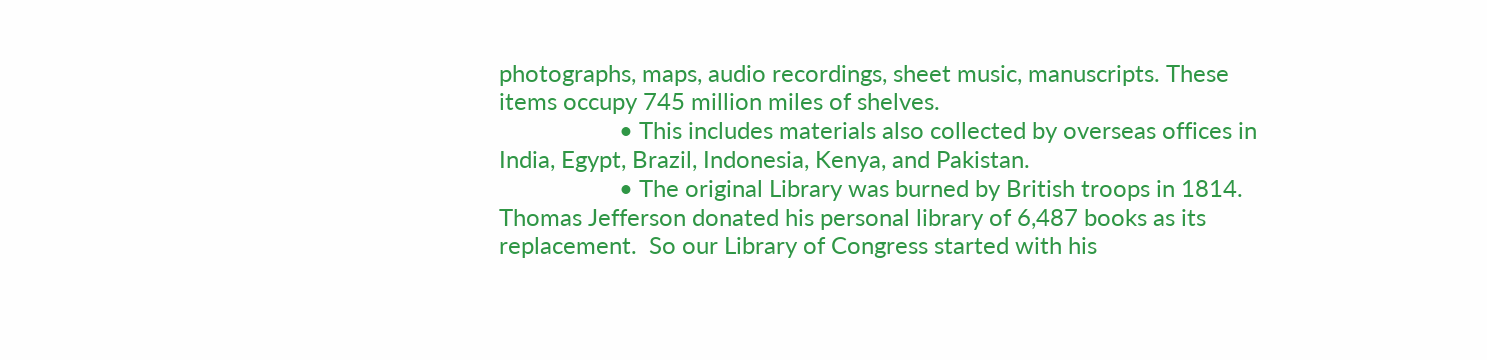photographs, maps, audio recordings, sheet music, manuscripts. These items occupy 745 million miles of shelves.
                    • This includes materials also collected by overseas offices in India, Egypt, Brazil, Indonesia, Kenya, and Pakistan.
                    • The original Library was burned by British troops in 1814.  Thomas Jefferson donated his personal library of 6,487 books as its replacement.  So our Library of Congress started with his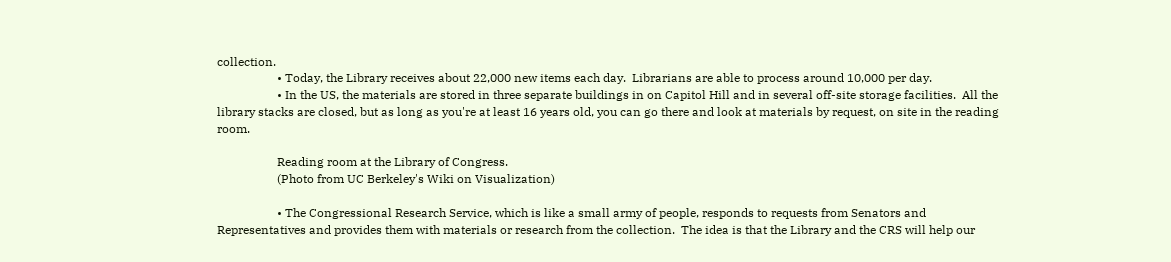collection.
                    • Today, the Library receives about 22,000 new items each day.  Librarians are able to process around 10,000 per day.
                    • In the US, the materials are stored in three separate buildings in on Capitol Hill and in several off-site storage facilities.  All the library stacks are closed, but as long as you're at least 16 years old, you can go there and look at materials by request, on site in the reading room.

                    Reading room at the Library of Congress.
                    (Photo from UC Berkeley's Wiki on Visualization)

                    • The Congressional Research Service, which is like a small army of people, responds to requests from Senators and Representatives and provides them with materials or research from the collection.  The idea is that the Library and the CRS will help our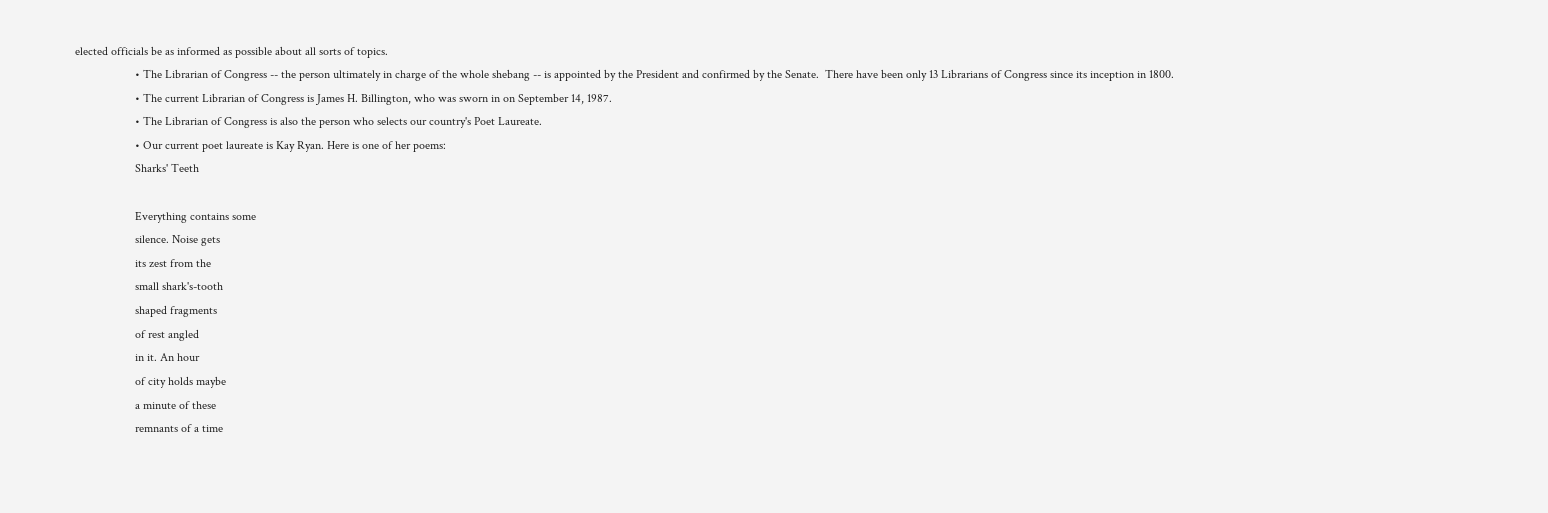elected officials be as informed as possible about all sorts of topics.
                    • The Librarian of Congress -- the person ultimately in charge of the whole shebang -- is appointed by the President and confirmed by the Senate.  There have been only 13 Librarians of Congress since its inception in 1800.
                    • The current Librarian of Congress is James H. Billington, who was sworn in on September 14, 1987.
                    • The Librarian of Congress is also the person who selects our country's Poet Laureate.
                    • Our current poet laureate is Kay Ryan. Here is one of her poems:
                    Sharks' Teeth

                    Everything contains some
                    silence. Noise gets
                    its zest from the
                    small shark's-tooth
                    shaped fragments
                    of rest angled
                    in it. An hour
                    of city holds maybe
                    a minute of these
                    remnants of a time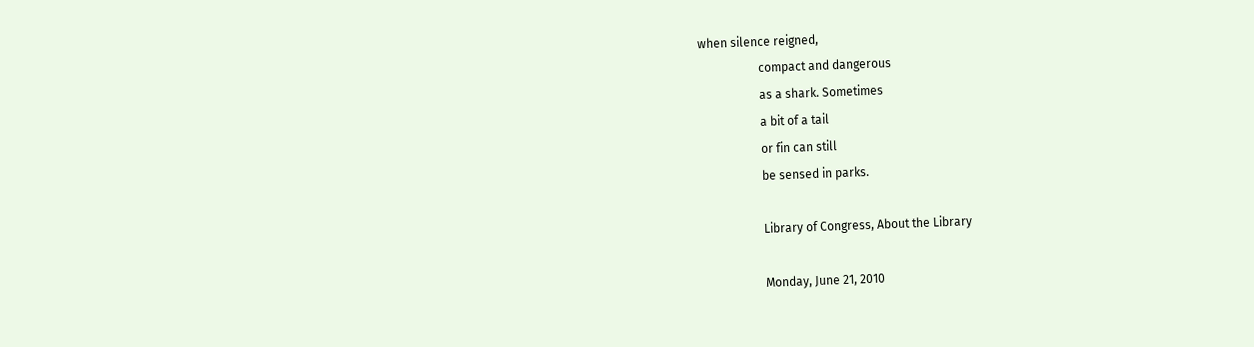when silence reigned,
                    compact and dangerous
                    as a shark. Sometimes
                    a bit of a tail
                    or fin can still
                    be sensed in parks.

                    Library of Congress, About the Library

                    Monday, June 21, 2010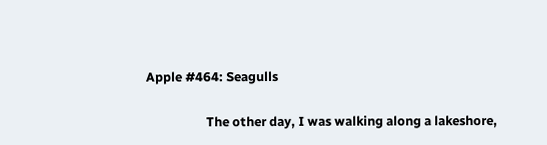Apple #464: Seagulls

                    The other day, I was walking along a lakeshore,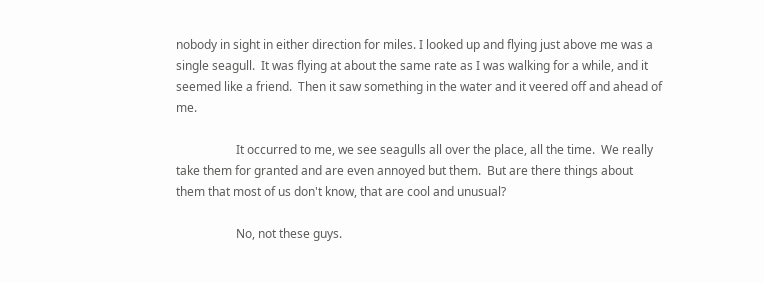nobody in sight in either direction for miles. I looked up and flying just above me was a single seagull.  It was flying at about the same rate as I was walking for a while, and it seemed like a friend.  Then it saw something in the water and it veered off and ahead of me.

                    It occurred to me, we see seagulls all over the place, all the time.  We really take them for granted and are even annoyed but them.  But are there things about them that most of us don't know, that are cool and unusual?

                    No, not these guys.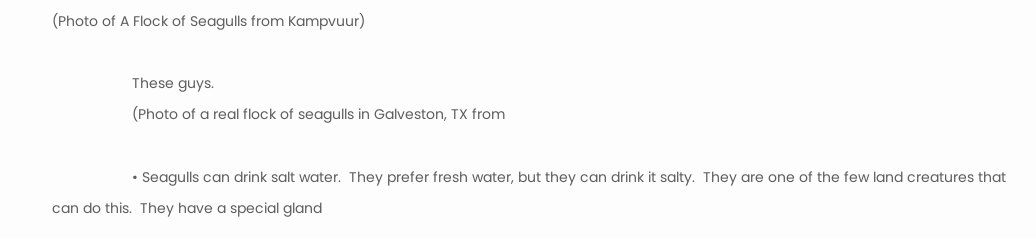(Photo of A Flock of Seagulls from Kampvuur)

                    These guys.
                    (Photo of a real flock of seagulls in Galveston, TX from

                    • Seagulls can drink salt water.  They prefer fresh water, but they can drink it salty.  They are one of the few land creatures that can do this.  They have a special gland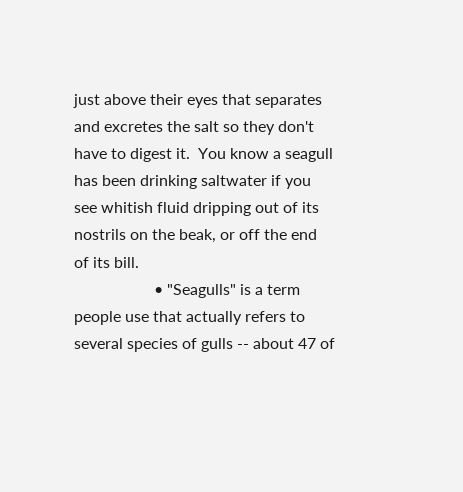just above their eyes that separates and excretes the salt so they don't have to digest it.  You know a seagull has been drinking saltwater if you see whitish fluid dripping out of its nostrils on the beak, or off the end of its bill.
                    • "Seagulls" is a term people use that actually refers to several species of gulls -- about 47 of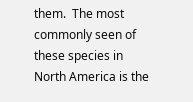them.  The most commonly seen of these species in North America is the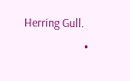Herring Gull.
                    •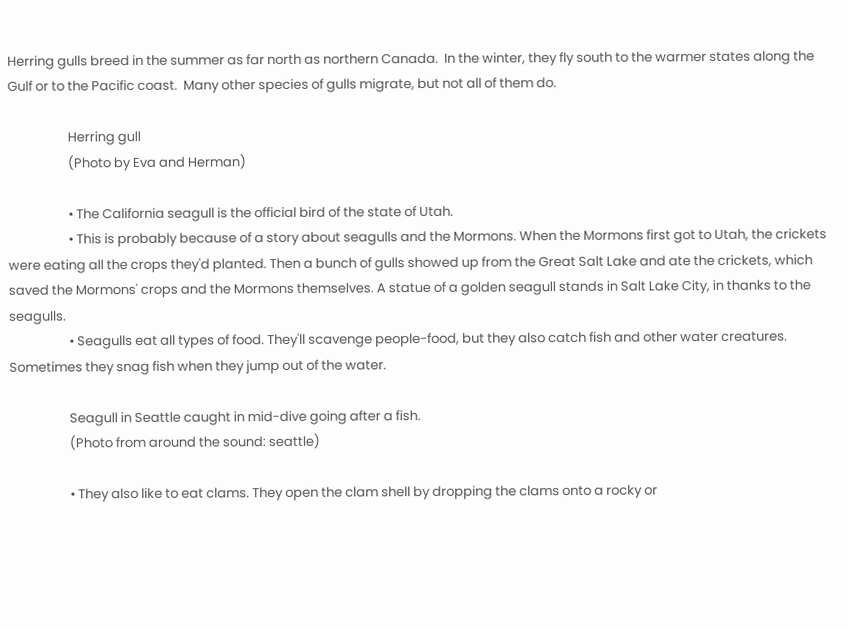Herring gulls breed in the summer as far north as northern Canada.  In the winter, they fly south to the warmer states along the Gulf or to the Pacific coast.  Many other species of gulls migrate, but not all of them do.

                    Herring gull
                    (Photo by Eva and Herman)

                    • The California seagull is the official bird of the state of Utah.
                    • This is probably because of a story about seagulls and the Mormons. When the Mormons first got to Utah, the crickets were eating all the crops they'd planted. Then a bunch of gulls showed up from the Great Salt Lake and ate the crickets, which saved the Mormons' crops and the Mormons themselves. A statue of a golden seagull stands in Salt Lake City, in thanks to the seagulls.
                    • Seagulls eat all types of food. They'll scavenge people-food, but they also catch fish and other water creatures. Sometimes they snag fish when they jump out of the water.

                    Seagull in Seattle caught in mid-dive going after a fish.
                    (Photo from around the sound: seattle)

                    • They also like to eat clams. They open the clam shell by dropping the clams onto a rocky or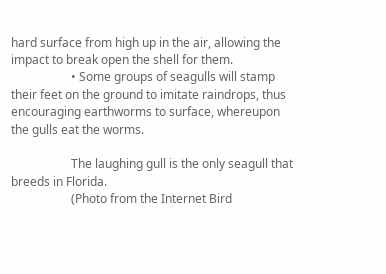hard surface from high up in the air, allowing the impact to break open the shell for them.
                    • Some groups of seagulls will stamp their feet on the ground to imitate raindrops, thus encouraging earthworms to surface, whereupon the gulls eat the worms.

                    The laughing gull is the only seagull that breeds in Florida.
                    (Photo from the Internet Bird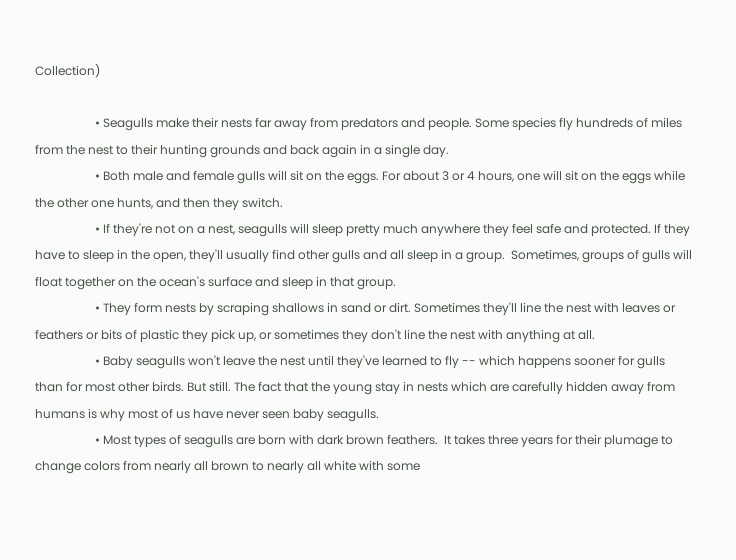Collection)

                    • Seagulls make their nests far away from predators and people. Some species fly hundreds of miles from the nest to their hunting grounds and back again in a single day.
                    • Both male and female gulls will sit on the eggs. For about 3 or 4 hours, one will sit on the eggs while the other one hunts, and then they switch.
                    • If they're not on a nest, seagulls will sleep pretty much anywhere they feel safe and protected. If they have to sleep in the open, they'll usually find other gulls and all sleep in a group.  Sometimes, groups of gulls will float together on the ocean's surface and sleep in that group.
                    • They form nests by scraping shallows in sand or dirt. Sometimes they'll line the nest with leaves or feathers or bits of plastic they pick up, or sometimes they don't line the nest with anything at all.
                    • Baby seagulls won't leave the nest until they've learned to fly -- which happens sooner for gulls than for most other birds. But still. The fact that the young stay in nests which are carefully hidden away from humans is why most of us have never seen baby seagulls.
                    • Most types of seagulls are born with dark brown feathers.  It takes three years for their plumage to change colors from nearly all brown to nearly all white with some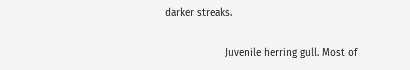darker streaks.

                    Juvenile herring gull. Most of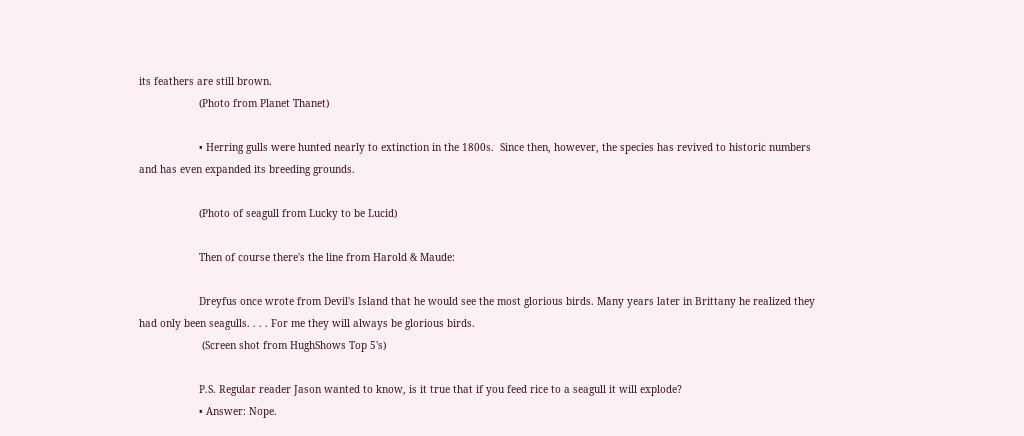its feathers are still brown.
                    (Photo from Planet Thanet)

                    • Herring gulls were hunted nearly to extinction in the 1800s.  Since then, however, the species has revived to historic numbers and has even expanded its breeding grounds.

                    (Photo of seagull from Lucky to be Lucid)

                    Then of course there's the line from Harold & Maude:

                    Dreyfus once wrote from Devil's Island that he would see the most glorious birds. Many years later in Brittany he realized they had only been seagulls. . . . For me they will always be glorious birds.
                     (Screen shot from HughShows Top 5's)

                    P.S. Regular reader Jason wanted to know, is it true that if you feed rice to a seagull it will explode?
                    • Answer: Nope.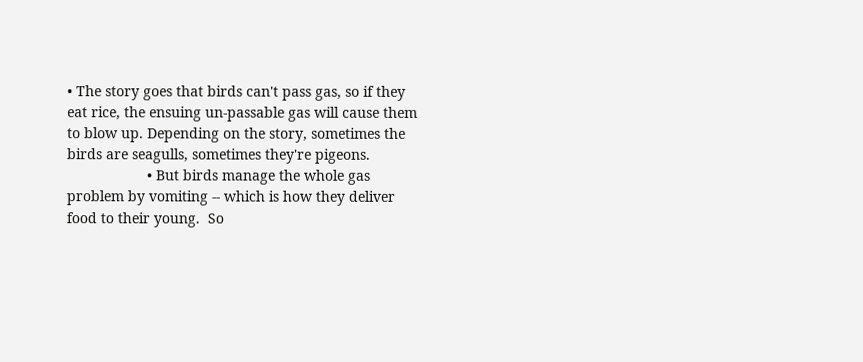• The story goes that birds can't pass gas, so if they eat rice, the ensuing un-passable gas will cause them to blow up. Depending on the story, sometimes the birds are seagulls, sometimes they're pigeons.
                    • But birds manage the whole gas problem by vomiting -- which is how they deliver food to their young.  So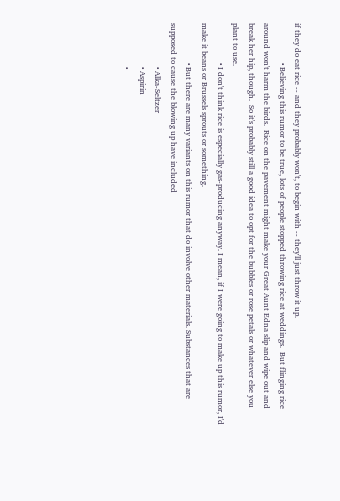if they do eat rice -- and they probably won't, to begin with -- they'll just throw it up.
                    • Believing this rumor to be true, lots of people stopped throwing rice at weddings.  But flinging rice around won't harm the birds.  Rice on the pavement might make your Great Aunt Edna slip and wipe out and break her hip, though.  So it's probably still a good idea to opt for the bubbles or rose petals or whatever else you plant to use.
                    • I don't think rice is especially gas-producing anyway. I mean, if I were going to make up this rumor, I'd make it beans or Brussels sprouts or something.
                    • But there are many variants on this rumor that do involve other materials. Substances that are supposed to cause the blowing up have included
                      • Alka-Seltzer
                      • Aspirin
                      •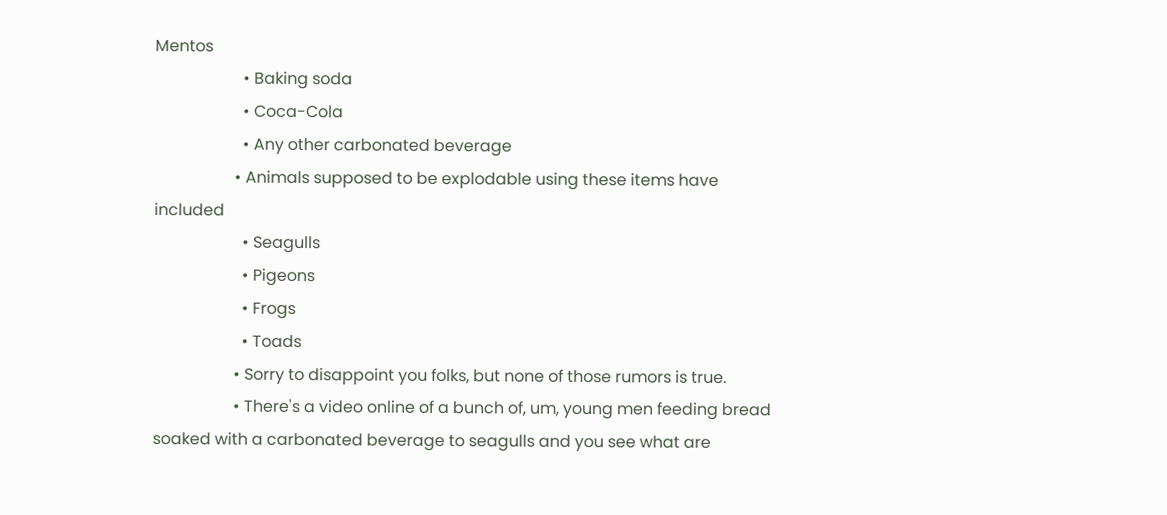Mentos
                      • Baking soda
                      • Coca-Cola
                      • Any other carbonated beverage
                    • Animals supposed to be explodable using these items have included
                      • Seagulls
                      • Pigeons
                      • Frogs
                      • Toads
                    • Sorry to disappoint you folks, but none of those rumors is true.
                    • There's a video online of a bunch of, um, young men feeding bread soaked with a carbonated beverage to seagulls and you see what are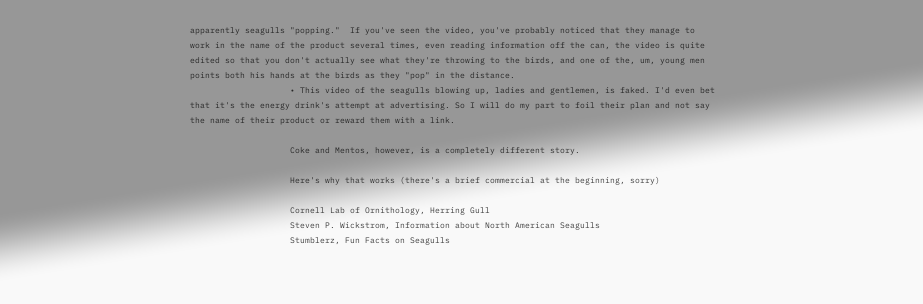apparently seagulls "popping."  If you've seen the video, you've probably noticed that they manage to work in the name of the product several times, even reading information off the can, the video is quite edited so that you don't actually see what they're throwing to the birds, and one of the, um, young men points both his hands at the birds as they "pop" in the distance.
                    • This video of the seagulls blowing up, ladies and gentlemen, is faked. I'd even bet that it's the energy drink's attempt at advertising. So I will do my part to foil their plan and not say the name of their product or reward them with a link.

                    Coke and Mentos, however, is a completely different story.

                    Here's why that works (there's a brief commercial at the beginning, sorry)

                    Cornell Lab of Ornithology, Herring Gull
                    Steven P. Wickstrom, Information about North American Seagulls
                    Stumblerz, Fun Facts on Seagulls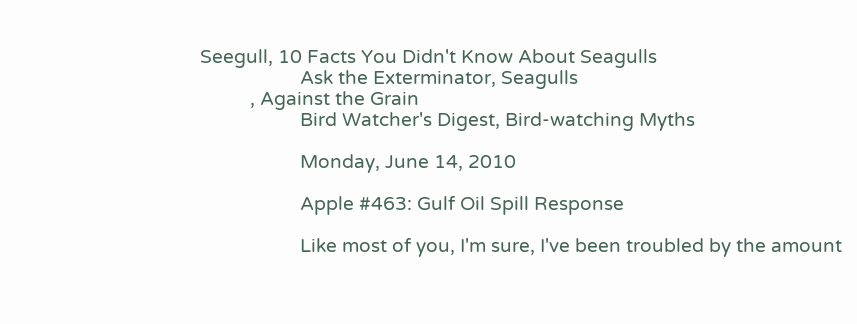Seegull, 10 Facts You Didn't Know About Seagulls
                    Ask the Exterminator, Seagulls
          , Against the Grain
                    Bird Watcher's Digest, Bird-watching Myths

                    Monday, June 14, 2010

                    Apple #463: Gulf Oil Spill Response

                    Like most of you, I'm sure, I've been troubled by the amount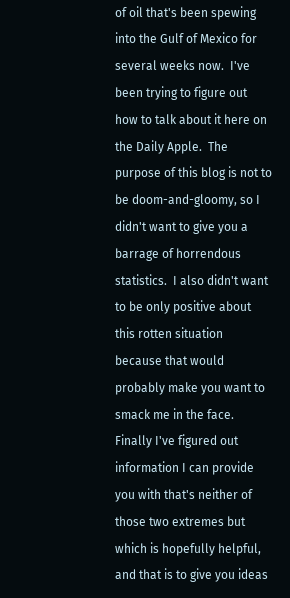of oil that's been spewing into the Gulf of Mexico for several weeks now.  I've been trying to figure out how to talk about it here on the Daily Apple.  The purpose of this blog is not to be doom-and-gloomy, so I didn't want to give you a barrage of horrendous statistics.  I also didn't want to be only positive about this rotten situation because that would probably make you want to smack me in the face.  Finally I've figured out information I can provide you with that's neither of those two extremes but which is hopefully helpful, and that is to give you ideas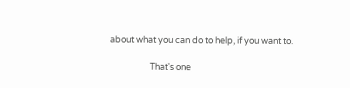about what you can do to help, if you want to.

                    That's one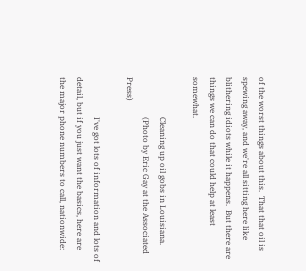of the worst things about this.  That that oil is spewing away, and we're all sitting here like blithering idiots while it happens.  But there are things we can do that could help at least somewhat.

                    Cleaning up oil gobs in Louisiana.
                    (Photo by Eric Gay at the Associated Press)

                    I've got lots of information and lots of detail, but if you just want the basics, here are the major phone numbers to call, nationwide: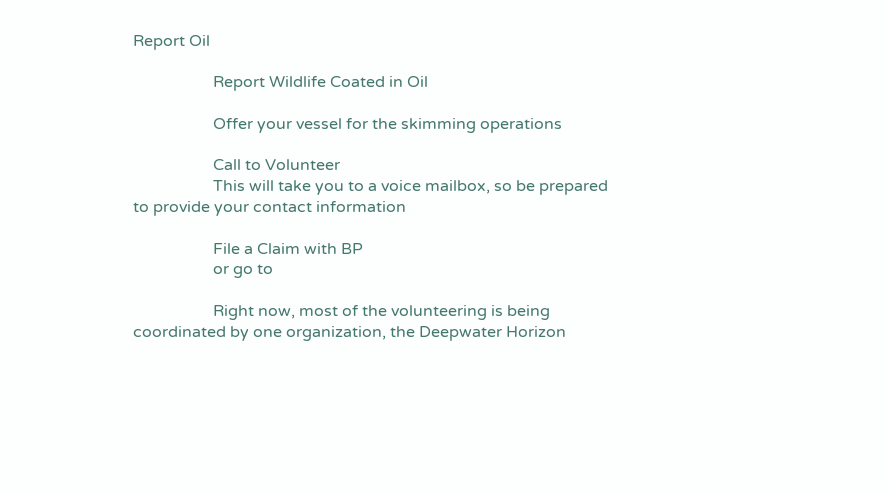Report Oil

                    Report Wildlife Coated in Oil

                    Offer your vessel for the skimming operations

                    Call to Volunteer
                    This will take you to a voice mailbox, so be prepared to provide your contact information

                    File a Claim with BP
                    or go to

                    Right now, most of the volunteering is being coordinated by one organization, the Deepwater Horizon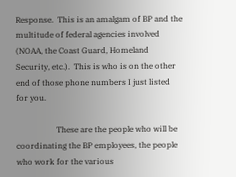Response.  This is an amalgam of BP and the multitude of federal agencies involved (NOAA, the Coast Guard, Homeland Security, etc.).  This is who is on the other end of those phone numbers I just listed for you.

                    These are the people who will be coordinating the BP employees, the people who work for the various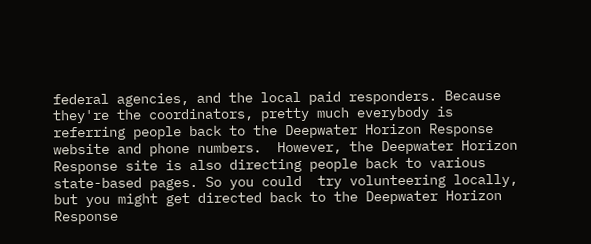federal agencies, and the local paid responders. Because they're the coordinators, pretty much everybody is referring people back to the Deepwater Horizon Response website and phone numbers.  However, the Deepwater Horizon Response site is also directing people back to various state-based pages. So you could  try volunteering locally, but you might get directed back to the Deepwater Horizon Response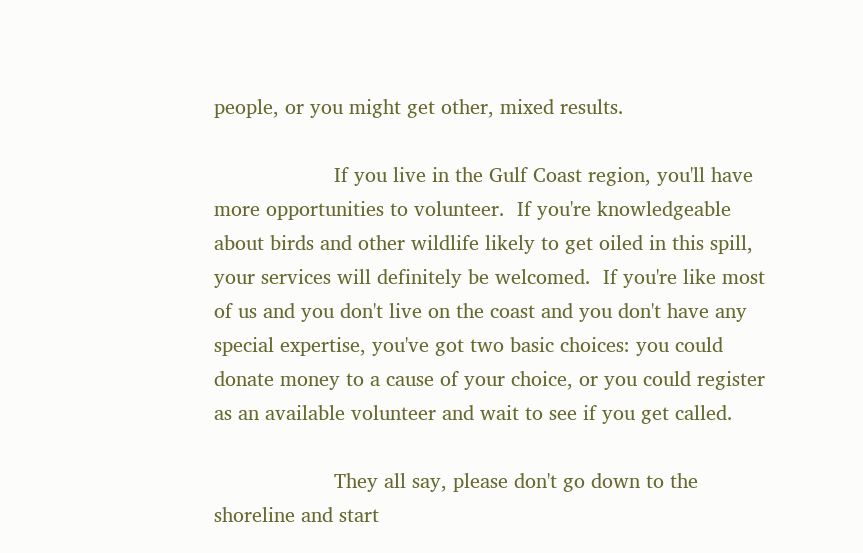people, or you might get other, mixed results.

                    If you live in the Gulf Coast region, you'll have more opportunities to volunteer.  If you're knowledgeable about birds and other wildlife likely to get oiled in this spill, your services will definitely be welcomed.  If you're like most of us and you don't live on the coast and you don't have any special expertise, you've got two basic choices: you could donate money to a cause of your choice, or you could register as an available volunteer and wait to see if you get called.

                    They all say, please don't go down to the shoreline and start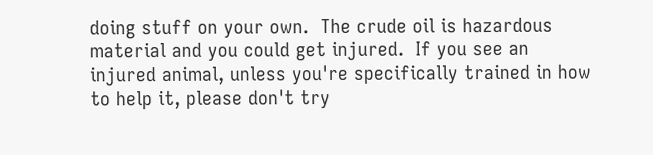doing stuff on your own.  The crude oil is hazardous material and you could get injured.  If you see an injured animal, unless you're specifically trained in how to help it, please don't try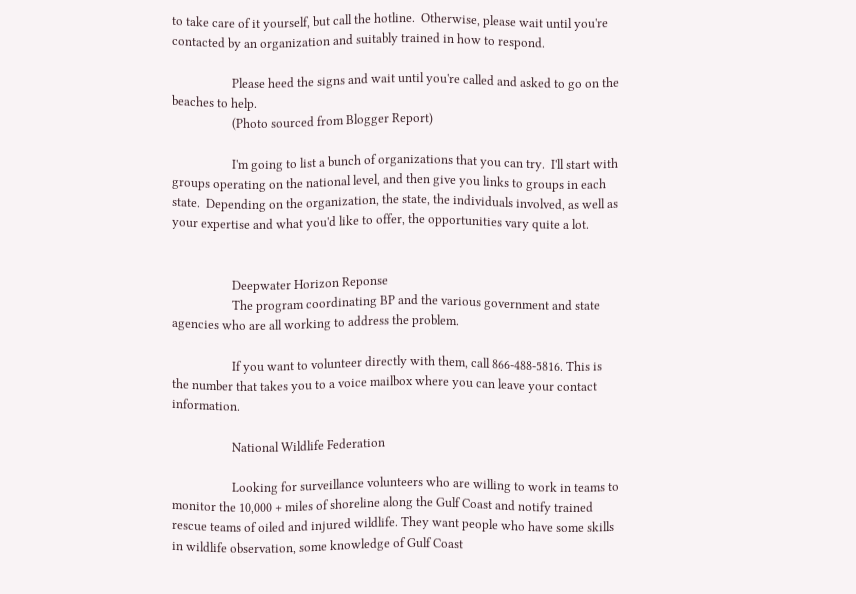to take care of it yourself, but call the hotline.  Otherwise, please wait until you're contacted by an organization and suitably trained in how to respond.

                    Please heed the signs and wait until you're called and asked to go on the beaches to help.
                    (Photo sourced from Blogger Report)

                    I'm going to list a bunch of organizations that you can try.  I'll start with groups operating on the national level, and then give you links to groups in each state.  Depending on the organization, the state, the individuals involved, as well as your expertise and what you'd like to offer, the opportunities vary quite a lot.


                    Deepwater Horizon Reponse
                    The program coordinating BP and the various government and state agencies who are all working to address the problem.

                    If you want to volunteer directly with them, call 866-488-5816. This is the number that takes you to a voice mailbox where you can leave your contact information.

                    National Wildlife Federation

                    Looking for surveillance volunteers who are willing to work in teams to monitor the 10,000 + miles of shoreline along the Gulf Coast and notify trained rescue teams of oiled and injured wildlife. They want people who have some skills in wildlife observation, some knowledge of Gulf Coast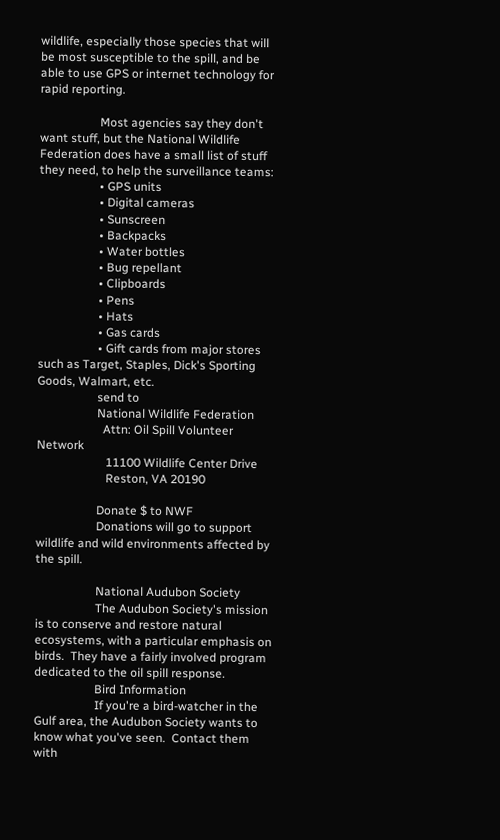wildlife, especially those species that will be most susceptible to the spill, and be able to use GPS or internet technology for rapid reporting.

                    Most agencies say they don't want stuff, but the National Wildlife Federation does have a small list of stuff they need, to help the surveillance teams:
                    • GPS units
                    • Digital cameras
                    • Sunscreen
                    • Backpacks
                    • Water bottles
                    • Bug repellant
                    • Clipboards
                    • Pens
                    • Hats
                    • Gas cards
                    • Gift cards from major stores such as Target, Staples, Dick's Sporting Goods, Walmart, etc.
                    send to
                    National Wildlife Federation
                      Attn: Oil Spill Volunteer Network
                       11100 Wildlife Center Drive
                       Reston, VA 20190

                    Donate $ to NWF
                    Donations will go to support wildlife and wild environments affected by the spill.

                    National Audubon Society
                    The Audubon Society's mission is to conserve and restore natural ecosystems, with a particular emphasis on birds.  They have a fairly involved program dedicated to the oil spill response.
                    Bird Information
                    If you're a bird-watcher in the Gulf area, the Audubon Society wants to know what you've seen.  Contact them with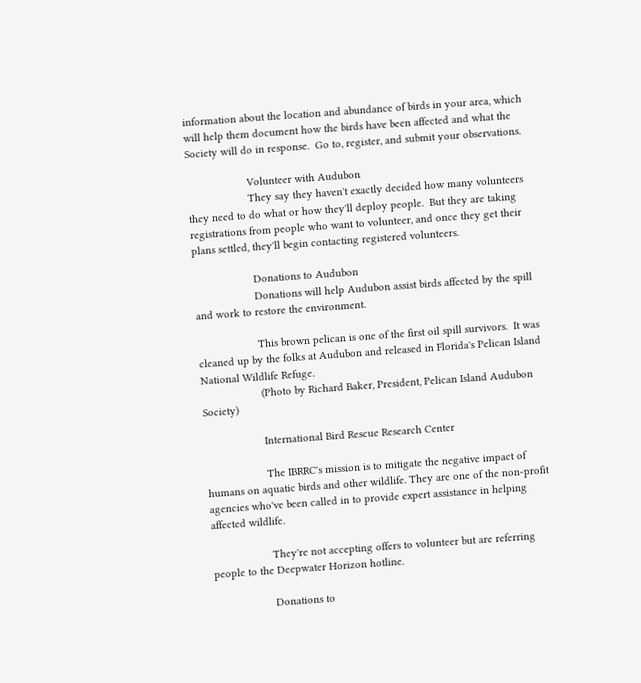information about the location and abundance of birds in your area, which will help them document how the birds have been affected and what the Society will do in response.  Go to, register, and submit your observations.

                    Volunteer with Audubon
                    They say they haven't exactly decided how many volunteers they need to do what or how they'll deploy people.  But they are taking registrations from people who want to volunteer, and once they get their plans settled, they'll begin contacting registered volunteers.

                    Donations to Audubon
                    Donations will help Audubon assist birds affected by the spill and work to restore the environment.

                    This brown pelican is one of the first oil spill survivors.  It was cleaned up by the folks at Audubon and released in Florida's Pelican Island National Wildlife Refuge.
                    (Photo by Richard Baker, President, Pelican Island Audubon Society)

                    International Bird Rescue Research Center

                    The IBRRC's mission is to mitigate the negative impact of humans on aquatic birds and other wildlife. They are one of the non-profit agencies who've been called in to provide expert assistance in helping affected wildlife.

                    They're not accepting offers to volunteer but are referring people to the Deepwater Horizon hotline.

                    Donations to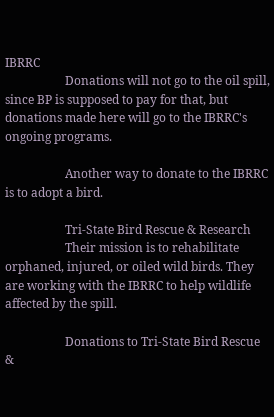IBRRC
                    Donations will not go to the oil spill, since BP is supposed to pay for that, but donations made here will go to the IBRRC's ongoing programs.

                    Another way to donate to the IBRRC is to adopt a bird.

                    Tri-State Bird Rescue & Research
                    Their mission is to rehabilitate orphaned, injured, or oiled wild birds. They are working with the IBRRC to help wildlife affected by the spill.

                    Donations to Tri-State Bird Rescue &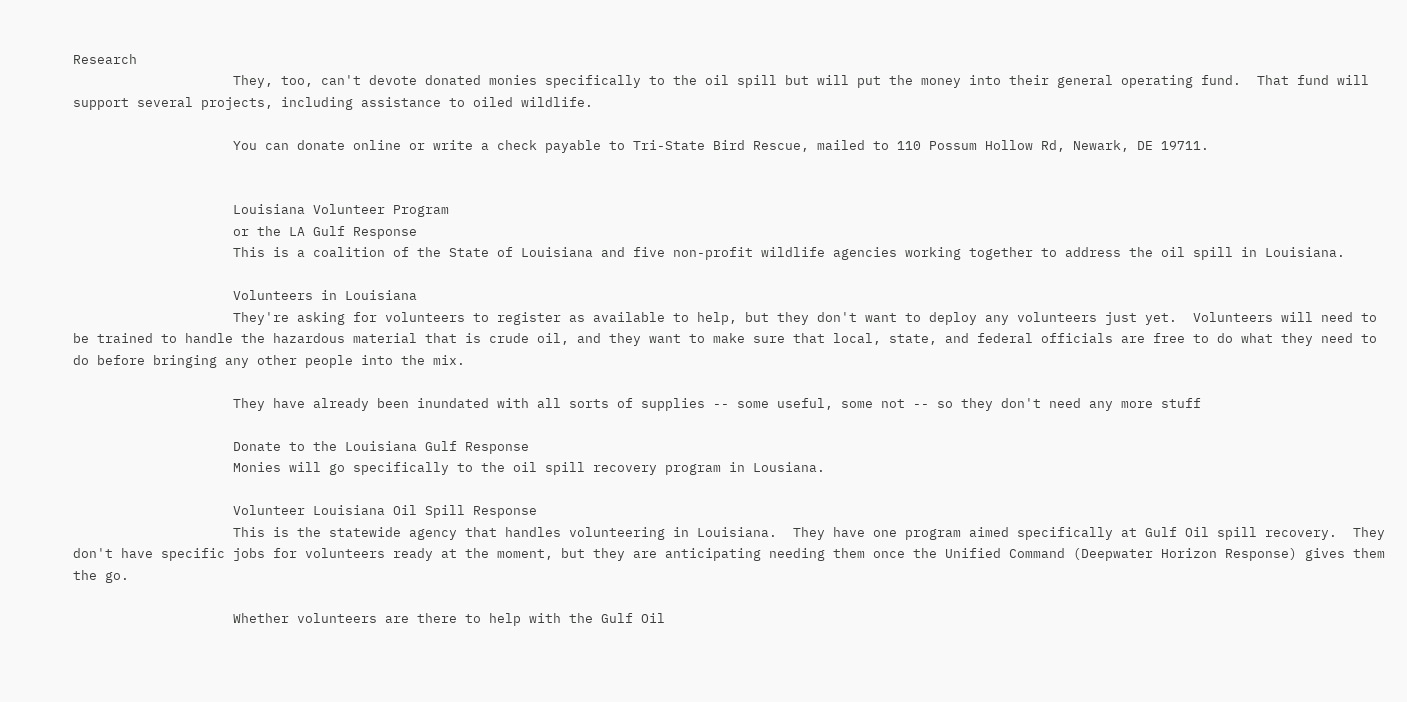Research
                    They, too, can't devote donated monies specifically to the oil spill but will put the money into their general operating fund.  That fund will support several projects, including assistance to oiled wildlife.

                    You can donate online or write a check payable to Tri-State Bird Rescue, mailed to 110 Possum Hollow Rd, Newark, DE 19711.


                    Louisiana Volunteer Program
                    or the LA Gulf Response
                    This is a coalition of the State of Louisiana and five non-profit wildlife agencies working together to address the oil spill in Louisiana.

                    Volunteers in Louisiana
                    They're asking for volunteers to register as available to help, but they don't want to deploy any volunteers just yet.  Volunteers will need to be trained to handle the hazardous material that is crude oil, and they want to make sure that local, state, and federal officials are free to do what they need to do before bringing any other people into the mix.

                    They have already been inundated with all sorts of supplies -- some useful, some not -- so they don't need any more stuff

                    Donate to the Louisiana Gulf Response
                    Monies will go specifically to the oil spill recovery program in Lousiana.

                    Volunteer Louisiana Oil Spill Response
                    This is the statewide agency that handles volunteering in Louisiana.  They have one program aimed specifically at Gulf Oil spill recovery.  They don't have specific jobs for volunteers ready at the moment, but they are anticipating needing them once the Unified Command (Deepwater Horizon Response) gives them the go.

                    Whether volunteers are there to help with the Gulf Oil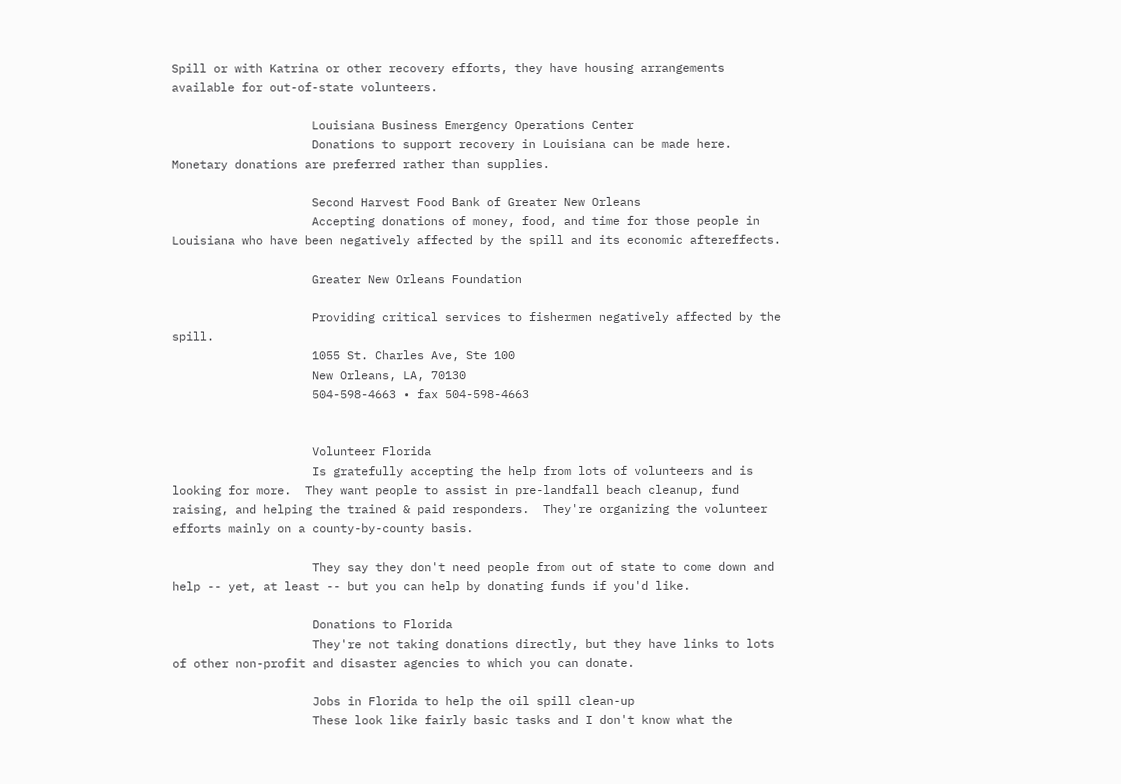Spill or with Katrina or other recovery efforts, they have housing arrangements available for out-of-state volunteers.

                    Louisiana Business Emergency Operations Center
                    Donations to support recovery in Louisiana can be made here.  Monetary donations are preferred rather than supplies.

                    Second Harvest Food Bank of Greater New Orleans
                    Accepting donations of money, food, and time for those people in Louisiana who have been negatively affected by the spill and its economic aftereffects.

                    Greater New Orleans Foundation

                    Providing critical services to fishermen negatively affected by the spill.
                    1055 St. Charles Ave, Ste 100
                    New Orleans, LA, 70130
                    504-598-4663 • fax 504-598-4663


                    Volunteer Florida
                    Is gratefully accepting the help from lots of volunteers and is looking for more.  They want people to assist in pre-landfall beach cleanup, fund raising, and helping the trained & paid responders.  They're organizing the volunteer efforts mainly on a county-by-county basis.

                    They say they don't need people from out of state to come down and help -- yet, at least -- but you can help by donating funds if you'd like.

                    Donations to Florida
                    They're not taking donations directly, but they have links to lots of other non-profit and disaster agencies to which you can donate.

                    Jobs in Florida to help the oil spill clean-up
                    These look like fairly basic tasks and I don't know what the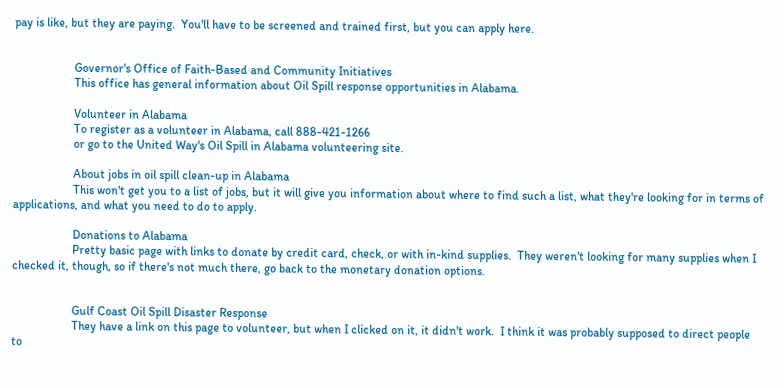pay is like, but they are paying.  You'll have to be screened and trained first, but you can apply here.


                    Governor's Office of Faith-Based and Community Initiatives
                    This office has general information about Oil Spill response opportunities in Alabama.

                    Volunteer in Alabama
                    To register as a volunteer in Alabama, call 888-421-1266
                    or go to the United Way's Oil Spill in Alabama volunteering site.

                    About jobs in oil spill clean-up in Alabama
                    This won't get you to a list of jobs, but it will give you information about where to find such a list, what they're looking for in terms of applications, and what you need to do to apply.

                    Donations to Alabama
                    Pretty basic page with links to donate by credit card, check, or with in-kind supplies.  They weren't looking for many supplies when I checked it, though, so if there's not much there, go back to the monetary donation options.


                    Gulf Coast Oil Spill Disaster Response
                    They have a link on this page to volunteer, but when I clicked on it, it didn't work.  I think it was probably supposed to direct people to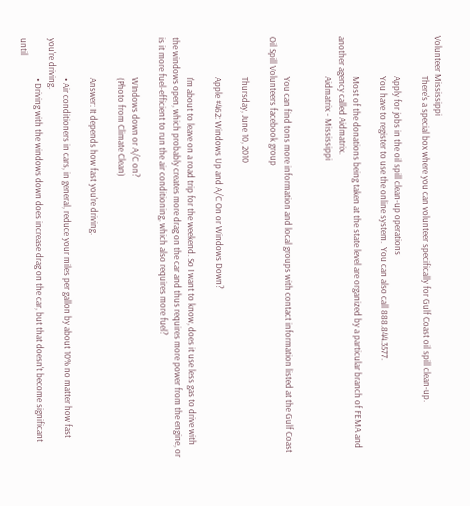Volunteer Mississippi
                    There's a special box where you can volunteer specifically for Gulf Coast oil spill clean-up.

                    Apply for jobs in the oil spill clean-up operations
                    You have to register to use the online system.  You can also call 888.844.3577.

                    Most of the donations being taken at the state level are organized by a particular branch of FEMA and another agency called Aidmatrix.
                    Aidmatrix - Mississippi


                    You can find tons more information and local groups with contact information listed at the Gulf Coast Oil Spill Volunteers facebook group

                    Thursday, June 10, 2010

                    Apple #462: Windows Up and A/C On or Windows Down?

                    I'm about to leave on a road trip for the weekend. So I want to know, does it use less gas to drive with the windows open, which probably creates more drag on the car and thus requires more power from the engine, or is it more fuel-efficient to run the air conditioning, which also requires more fuel?

                    WIndows down or A/C on?
                    (Photo from Climate Clean)

                    Answer: It depends how fast you're driving.

                    • Air conditioners in cars, in general, reduce your miles per gallon by about 10% no matter how fast you're driving.
                    • Driving with the windows down does increase drag on the car, but that doesn't become significant until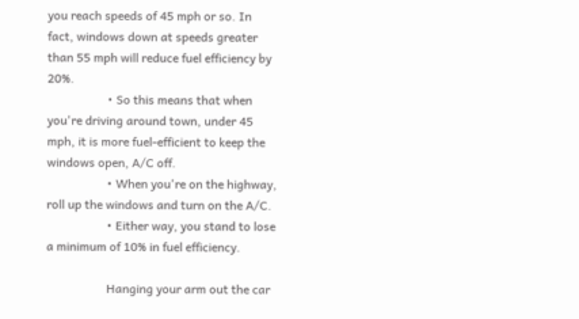you reach speeds of 45 mph or so. In fact, windows down at speeds greater than 55 mph will reduce fuel efficiency by 20%.
                    • So this means that when you're driving around town, under 45 mph, it is more fuel-efficient to keep the windows open, A/C off.
                    • When you're on the highway, roll up the windows and turn on the A/C.
                    • Either way, you stand to lose a minimum of 10% in fuel efficiency.

                    Hanging your arm out the car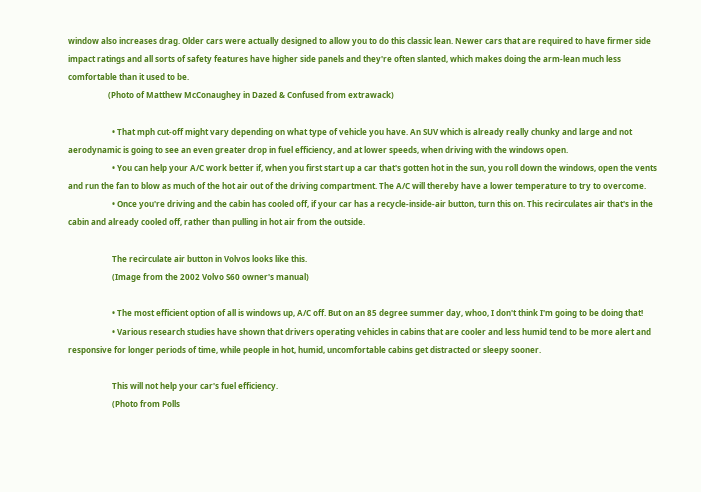window also increases drag. Older cars were actually designed to allow you to do this classic lean. Newer cars that are required to have firmer side impact ratings and all sorts of safety features have higher side panels and they're often slanted, which makes doing the arm-lean much less comfortable than it used to be.
                    (Photo of Matthew McConaughey in Dazed & Confused from extrawack)

                      • That mph cut-off might vary depending on what type of vehicle you have. An SUV which is already really chunky and large and not aerodynamic is going to see an even greater drop in fuel efficiency, and at lower speeds, when driving with the windows open.
                      • You can help your A/C work better if, when you first start up a car that's gotten hot in the sun, you roll down the windows, open the vents and run the fan to blow as much of the hot air out of the driving compartment. The A/C will thereby have a lower temperature to try to overcome.
                      • Once you're driving and the cabin has cooled off, if your car has a recycle-inside-air button, turn this on. This recirculates air that's in the cabin and already cooled off, rather than pulling in hot air from the outside.

                      The recirculate air button in Volvos looks like this.
                      (Image from the 2002 Volvo S60 owner's manual)

                      • The most efficient option of all is windows up, A/C off. But on an 85 degree summer day, whoo, I don't think I'm going to be doing that!
                      • Various research studies have shown that drivers operating vehicles in cabins that are cooler and less humid tend to be more alert and responsive for longer periods of time, while people in hot, humid, uncomfortable cabins get distracted or sleepy sooner.

                      This will not help your car's fuel efficiency.
                      (Photo from Polls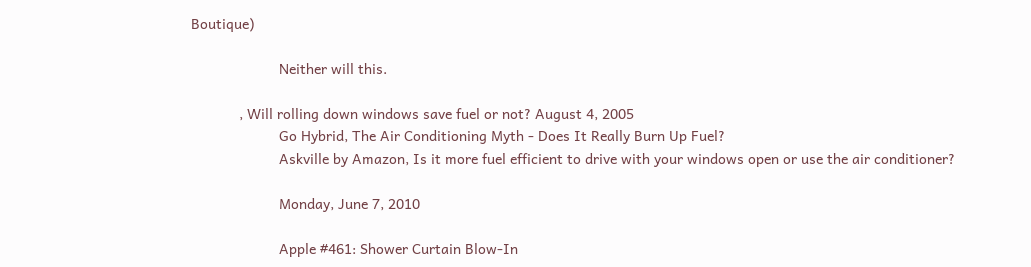Boutique)

                      Neither will this.

            , Will rolling down windows save fuel or not? August 4, 2005
                      Go Hybrid, The Air Conditioning Myth - Does It Really Burn Up Fuel?
                      Askville by Amazon, Is it more fuel efficient to drive with your windows open or use the air conditioner?

                      Monday, June 7, 2010

                      Apple #461: Shower Curtain Blow-In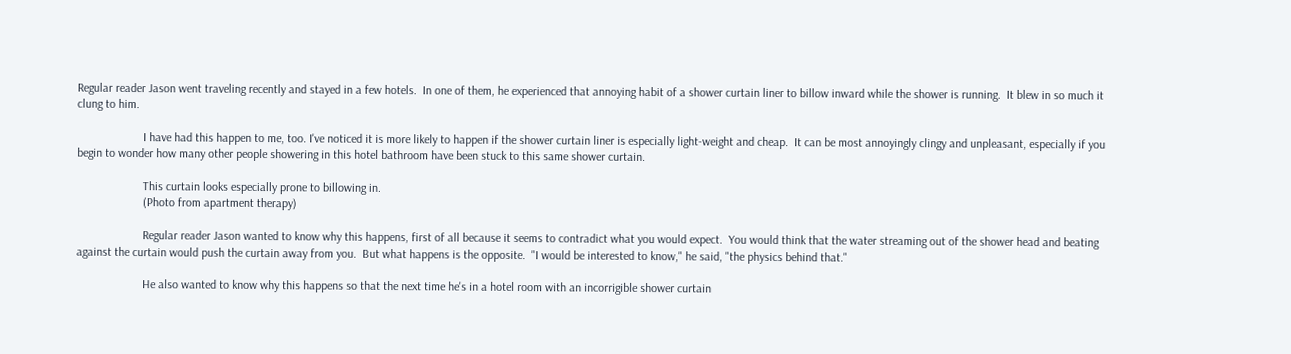Regular reader Jason went traveling recently and stayed in a few hotels.  In one of them, he experienced that annoying habit of a shower curtain liner to billow inward while the shower is running.  It blew in so much it clung to him.

                      I have had this happen to me, too. I've noticed it is more likely to happen if the shower curtain liner is especially light-weight and cheap.  It can be most annoyingly clingy and unpleasant, especially if you begin to wonder how many other people showering in this hotel bathroom have been stuck to this same shower curtain.

                      This curtain looks especially prone to billowing in.
                      (Photo from apartment therapy)

                      Regular reader Jason wanted to know why this happens, first of all because it seems to contradict what you would expect.  You would think that the water streaming out of the shower head and beating against the curtain would push the curtain away from you.  But what happens is the opposite.  "I would be interested to know," he said, "the physics behind that."

                      He also wanted to know why this happens so that the next time he's in a hotel room with an incorrigible shower curtain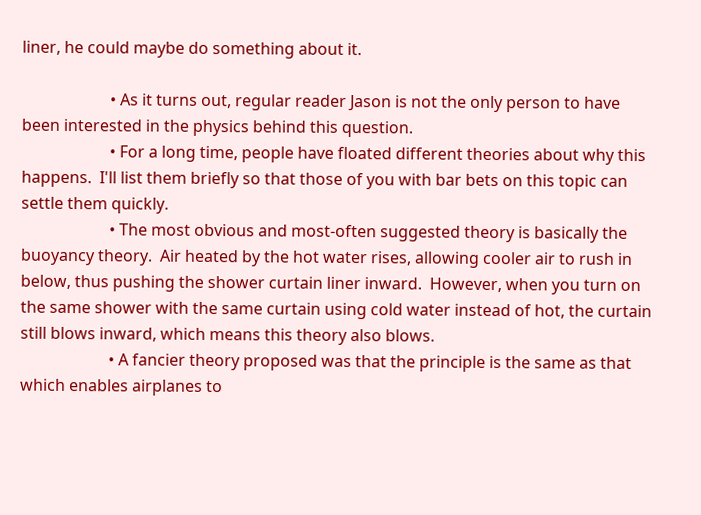liner, he could maybe do something about it.

                      • As it turns out, regular reader Jason is not the only person to have been interested in the physics behind this question.
                      • For a long time, people have floated different theories about why this happens.  I'll list them briefly so that those of you with bar bets on this topic can settle them quickly.
                      • The most obvious and most-often suggested theory is basically the buoyancy theory.  Air heated by the hot water rises, allowing cooler air to rush in below, thus pushing the shower curtain liner inward.  However, when you turn on the same shower with the same curtain using cold water instead of hot, the curtain still blows inward, which means this theory also blows.
                      • A fancier theory proposed was that the principle is the same as that which enables airplanes to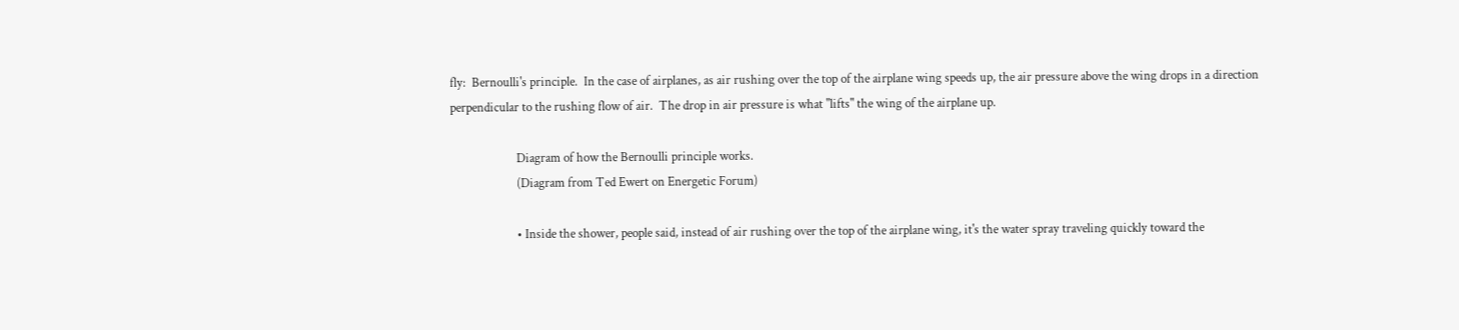fly:  Bernoulli's principle.  In the case of airplanes, as air rushing over the top of the airplane wing speeds up, the air pressure above the wing drops in a direction perpendicular to the rushing flow of air.  The drop in air pressure is what "lifts" the wing of the airplane up.

                      Diagram of how the Bernoulli principle works.
                      (Diagram from Ted Ewert on Energetic Forum)

                      • Inside the shower, people said, instead of air rushing over the top of the airplane wing, it's the water spray traveling quickly toward the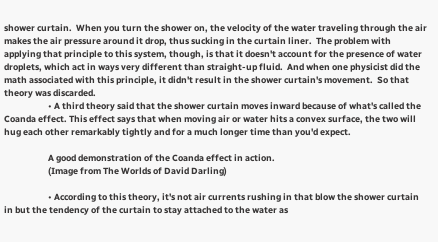shower curtain.  When you turn the shower on, the velocity of the water traveling through the air makes the air pressure around it drop, thus sucking in the curtain liner.  The problem with applying that principle to this system, though, is that it doesn't account for the presence of water droplets, which act in ways very different than straight-up fluid.  And when one physicist did the math associated with this principle, it didn't result in the shower curtain's movement.  So that theory was discarded.
                      • A third theory said that the shower curtain moves inward because of what's called the Coanda effect. This effect says that when moving air or water hits a convex surface, the two will hug each other remarkably tightly and for a much longer time than you'd expect.

                      A good demonstration of the Coanda effect in action.
                      (Image from The Worlds of David Darling)

                      • According to this theory, it's not air currents rushing in that blow the shower curtain in but the tendency of the curtain to stay attached to the water as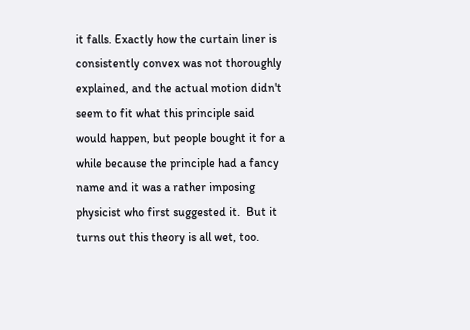it falls. Exactly how the curtain liner is consistently convex was not thoroughly explained, and the actual motion didn't seem to fit what this principle said would happen, but people bought it for a while because the principle had a fancy name and it was a rather imposing physicist who first suggested it.  But it turns out this theory is all wet, too.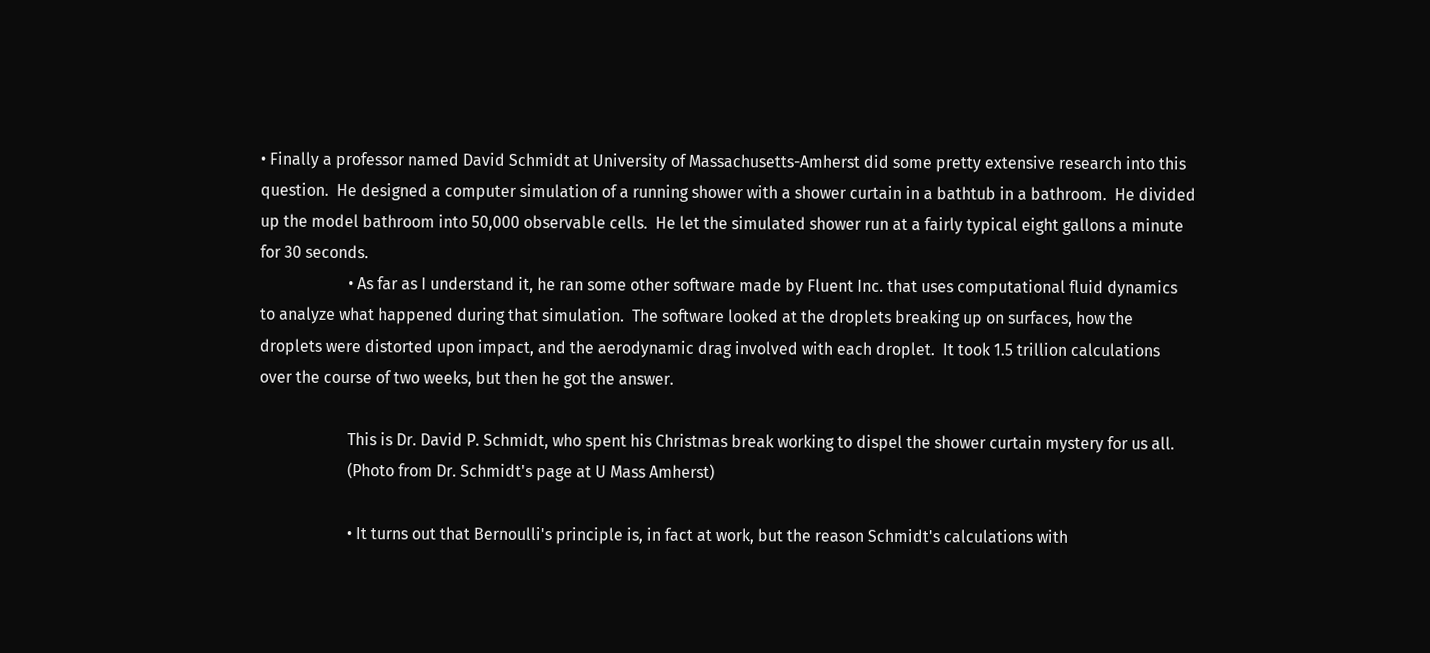• Finally a professor named David Schmidt at University of Massachusetts-Amherst did some pretty extensive research into this question.  He designed a computer simulation of a running shower with a shower curtain in a bathtub in a bathroom.  He divided up the model bathroom into 50,000 observable cells.  He let the simulated shower run at a fairly typical eight gallons a minute for 30 seconds.
                      • As far as I understand it, he ran some other software made by Fluent Inc. that uses computational fluid dynamics to analyze what happened during that simulation.  The software looked at the droplets breaking up on surfaces, how the droplets were distorted upon impact, and the aerodynamic drag involved with each droplet.  It took 1.5 trillion calculations over the course of two weeks, but then he got the answer.

                      This is Dr. David P. Schmidt, who spent his Christmas break working to dispel the shower curtain mystery for us all.
                      (Photo from Dr. Schmidt's page at U Mass Amherst)

                      • It turns out that Bernoulli's principle is, in fact at work, but the reason Schmidt's calculations with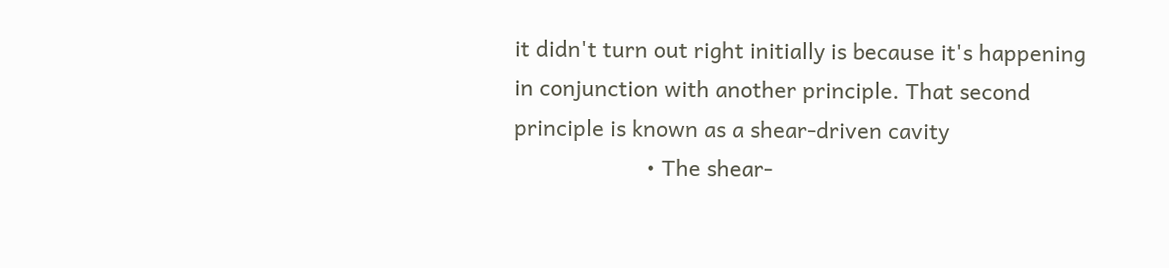it didn't turn out right initially is because it's happening in conjunction with another principle. That second principle is known as a shear-driven cavity
                      • The shear-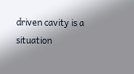driven cavity is a situation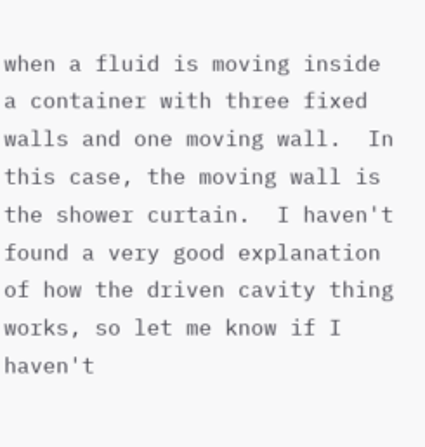when a fluid is moving inside a container with three fixed walls and one moving wall.  In this case, the moving wall is the shower curtain.  I haven't found a very good explanation of how the driven cavity thing works, so let me know if I haven't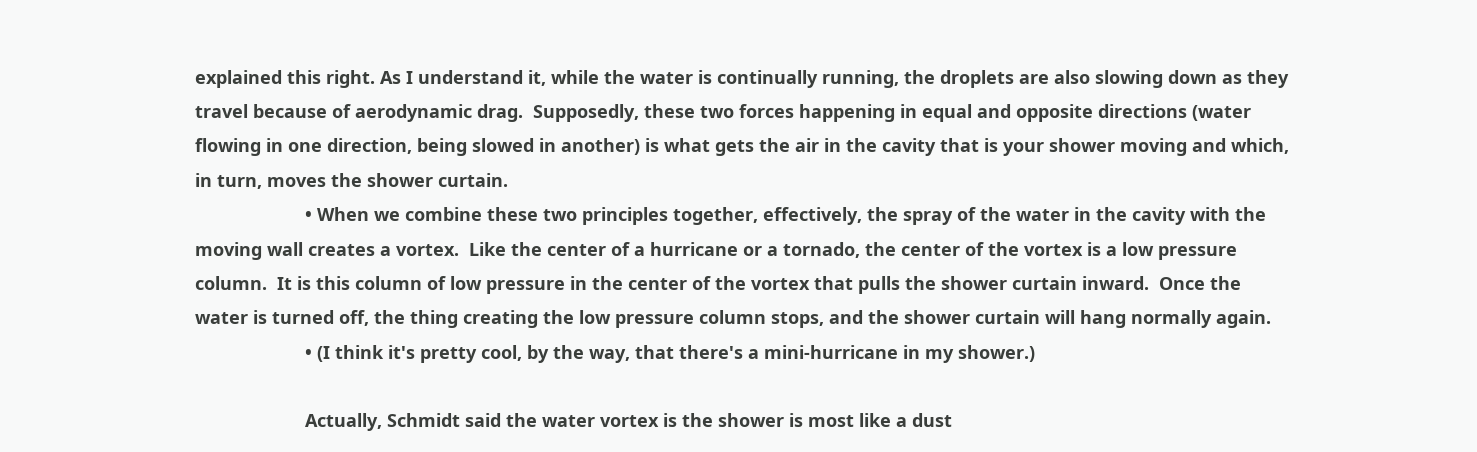explained this right. As I understand it, while the water is continually running, the droplets are also slowing down as they travel because of aerodynamic drag.  Supposedly, these two forces happening in equal and opposite directions (water flowing in one direction, being slowed in another) is what gets the air in the cavity that is your shower moving and which, in turn, moves the shower curtain.
                      • When we combine these two principles together, effectively, the spray of the water in the cavity with the moving wall creates a vortex.  Like the center of a hurricane or a tornado, the center of the vortex is a low pressure column.  It is this column of low pressure in the center of the vortex that pulls the shower curtain inward.  Once the water is turned off, the thing creating the low pressure column stops, and the shower curtain will hang normally again.
                      • (I think it's pretty cool, by the way, that there's a mini-hurricane in my shower.)

                      Actually, Schmidt said the water vortex is the shower is most like a dust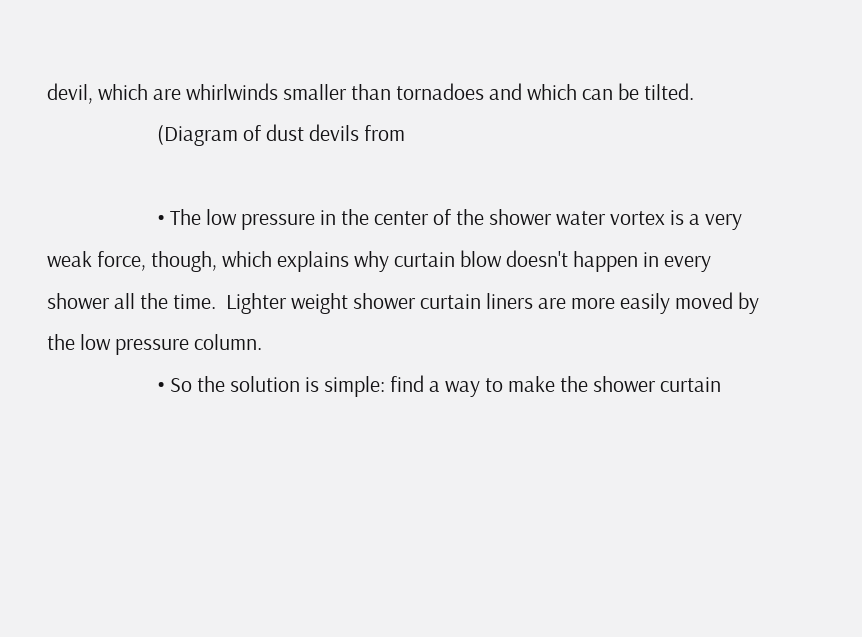devil, which are whirlwinds smaller than tornadoes and which can be tilted.
                      (Diagram of dust devils from

                      • The low pressure in the center of the shower water vortex is a very weak force, though, which explains why curtain blow doesn't happen in every shower all the time.  Lighter weight shower curtain liners are more easily moved by the low pressure column.
                      • So the solution is simple: find a way to make the shower curtain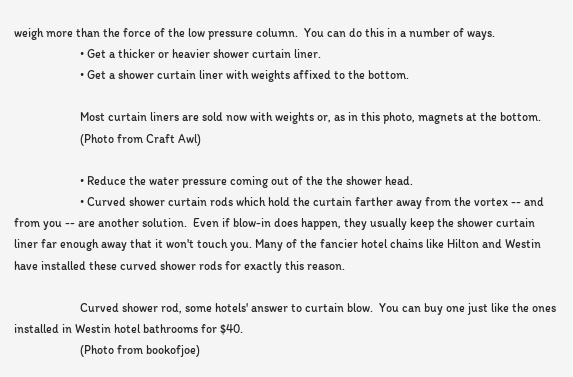weigh more than the force of the low pressure column.  You can do this in a number of ways.
                      • Get a thicker or heavier shower curtain liner.
                      • Get a shower curtain liner with weights affixed to the bottom.

                      Most curtain liners are sold now with weights or, as in this photo, magnets at the bottom.
                      (Photo from Craft Awl)

                      • Reduce the water pressure coming out of the the shower head.
                      • Curved shower curtain rods which hold the curtain farther away from the vortex -- and from you -- are another solution.  Even if blow-in does happen, they usually keep the shower curtain liner far enough away that it won't touch you. Many of the fancier hotel chains like Hilton and Westin have installed these curved shower rods for exactly this reason.

                      Curved shower rod, some hotels' answer to curtain blow.  You can buy one just like the ones installed in Westin hotel bathrooms for $40.
                      (Photo from bookofjoe)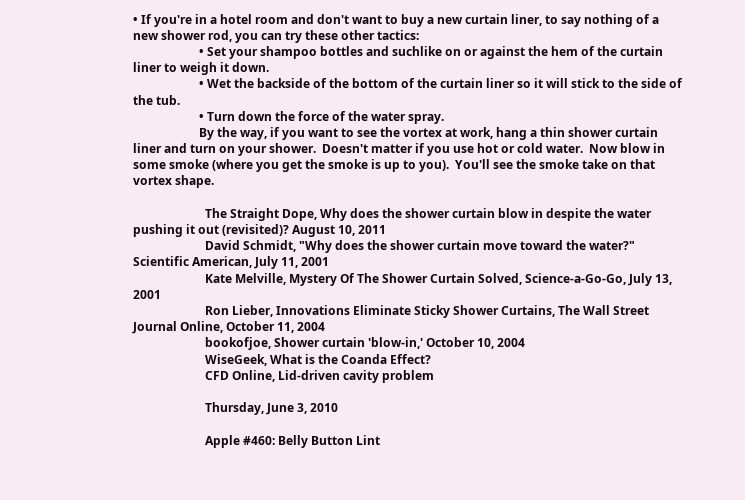• If you're in a hotel room and don't want to buy a new curtain liner, to say nothing of a new shower rod, you can try these other tactics:
                      • Set your shampoo bottles and suchlike on or against the hem of the curtain liner to weigh it down.
                      • Wet the backside of the bottom of the curtain liner so it will stick to the side of the tub.
                      • Turn down the force of the water spray.
                      By the way, if you want to see the vortex at work, hang a thin shower curtain liner and turn on your shower.  Doesn't matter if you use hot or cold water.  Now blow in some smoke (where you get the smoke is up to you).  You'll see the smoke take on that vortex shape.

                        The Straight Dope, Why does the shower curtain blow in despite the water pushing it out (revisited)? August 10, 2011
                        David Schmidt, "Why does the shower curtain move toward the water?" Scientific American, July 11, 2001
                        Kate Melville, Mystery Of The Shower Curtain Solved, Science-a-Go-Go, July 13, 2001
                        Ron Lieber, Innovations Eliminate Sticky Shower Curtains, The Wall Street Journal Online, October 11, 2004
                        bookofjoe, Shower curtain 'blow-in,' October 10, 2004
                        WiseGeek, What is the Coanda Effect?
                        CFD Online, Lid-driven cavity problem

                        Thursday, June 3, 2010

                        Apple #460: Belly Button Lint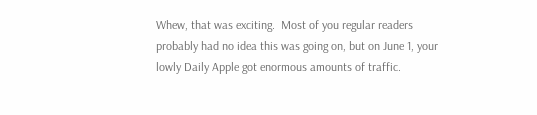Whew, that was exciting.  Most of you regular readers probably had no idea this was going on, but on June 1, your lowly Daily Apple got enormous amounts of traffic.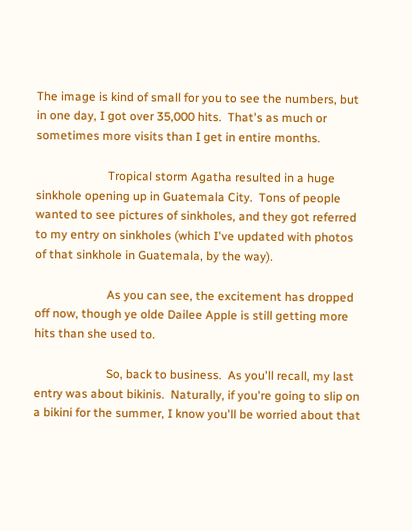The image is kind of small for you to see the numbers, but in one day, I got over 35,000 hits.  That's as much or sometimes more visits than I get in entire months.

                        Tropical storm Agatha resulted in a huge sinkhole opening up in Guatemala City.  Tons of people wanted to see pictures of sinkholes, and they got referred to my entry on sinkholes (which I've updated with photos of that sinkhole in Guatemala, by the way).

                        As you can see, the excitement has dropped off now, though ye olde Dailee Apple is still getting more hits than she used to.

                        So, back to business.  As you'll recall, my last entry was about bikinis.  Naturally, if you're going to slip on a bikini for the summer, I know you'll be worried about that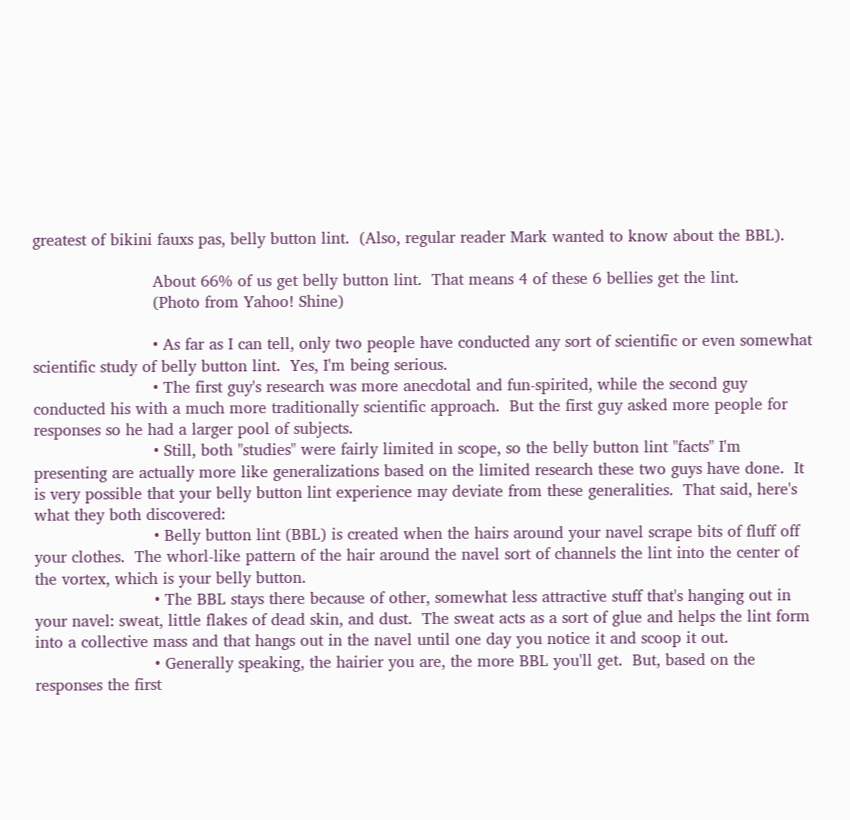greatest of bikini fauxs pas, belly button lint.  (Also, regular reader Mark wanted to know about the BBL).

                        About 66% of us get belly button lint.  That means 4 of these 6 bellies get the lint.
                        (Photo from Yahoo! Shine)

                        • As far as I can tell, only two people have conducted any sort of scientific or even somewhat scientific study of belly button lint.  Yes, I'm being serious.
                        • The first guy's research was more anecdotal and fun-spirited, while the second guy conducted his with a much more traditionally scientific approach.  But the first guy asked more people for responses so he had a larger pool of subjects.
                        • Still, both "studies" were fairly limited in scope, so the belly button lint "facts" I'm presenting are actually more like generalizations based on the limited research these two guys have done.  It is very possible that your belly button lint experience may deviate from these generalities.  That said, here's what they both discovered:
                        • Belly button lint (BBL) is created when the hairs around your navel scrape bits of fluff off your clothes.  The whorl-like pattern of the hair around the navel sort of channels the lint into the center of the vortex, which is your belly button.
                        • The BBL stays there because of other, somewhat less attractive stuff that's hanging out in your navel: sweat, little flakes of dead skin, and dust.  The sweat acts as a sort of glue and helps the lint form into a collective mass and that hangs out in the navel until one day you notice it and scoop it out.
                        • Generally speaking, the hairier you are, the more BBL you'll get.  But, based on the responses the first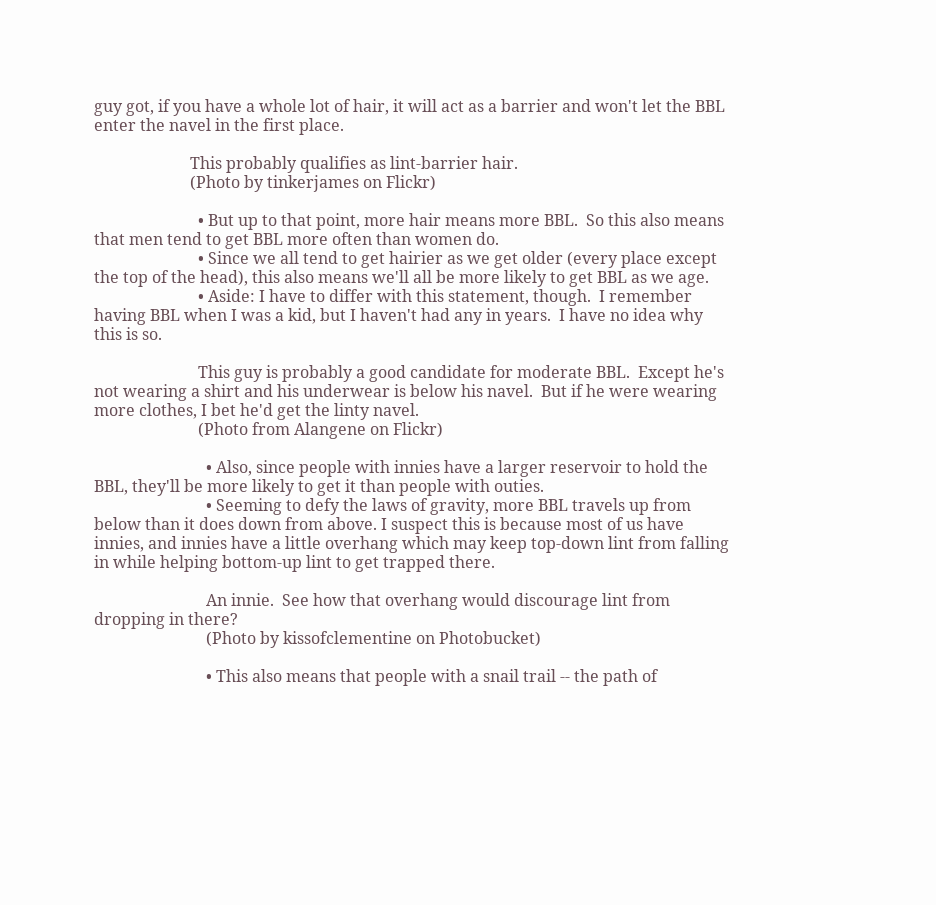guy got, if you have a whole lot of hair, it will act as a barrier and won't let the BBL enter the navel in the first place.

                        This probably qualifies as lint-barrier hair.
                        (Photo by tinkerjames on Flickr)

                          • But up to that point, more hair means more BBL.  So this also means that men tend to get BBL more often than women do.
                          • Since we all tend to get hairier as we get older (every place except the top of the head), this also means we'll all be more likely to get BBL as we age.
                          • Aside: I have to differ with this statement, though.  I remember having BBL when I was a kid, but I haven't had any in years.  I have no idea why this is so.

                          This guy is probably a good candidate for moderate BBL.  Except he's not wearing a shirt and his underwear is below his navel.  But if he were wearing more clothes, I bet he'd get the linty navel.
                          (Photo from Alangene on Flickr)

                            • Also, since people with innies have a larger reservoir to hold the BBL, they'll be more likely to get it than people with outies.
                            • Seeming to defy the laws of gravity, more BBL travels up from below than it does down from above. I suspect this is because most of us have innies, and innies have a little overhang which may keep top-down lint from falling in while helping bottom-up lint to get trapped there.

                            An innie.  See how that overhang would discourage lint from dropping in there?
                            (Photo by kissofclementine on Photobucket)

                            • This also means that people with a snail trail -- the path of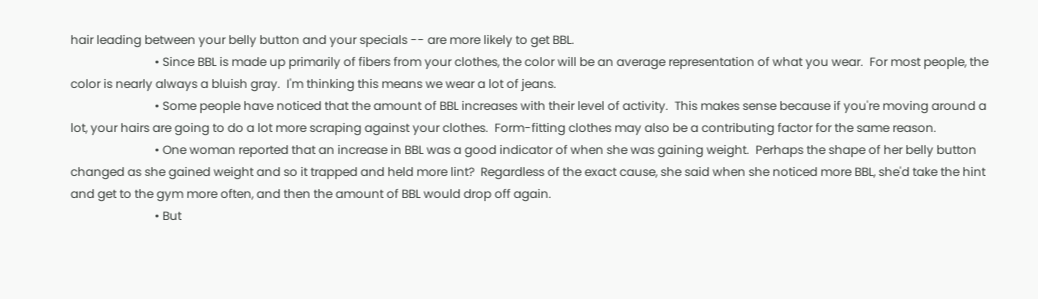hair leading between your belly button and your specials -- are more likely to get BBL.
                            • Since BBL is made up primarily of fibers from your clothes, the color will be an average representation of what you wear.  For most people, the color is nearly always a bluish gray.  I'm thinking this means we wear a lot of jeans.
                            • Some people have noticed that the amount of BBL increases with their level of activity.  This makes sense because if you're moving around a lot, your hairs are going to do a lot more scraping against your clothes.  Form-fitting clothes may also be a contributing factor for the same reason.
                            • One woman reported that an increase in BBL was a good indicator of when she was gaining weight.  Perhaps the shape of her belly button changed as she gained weight and so it trapped and held more lint?  Regardless of the exact cause, she said when she noticed more BBL, she'd take the hint and get to the gym more often, and then the amount of BBL would drop off again.
                            • But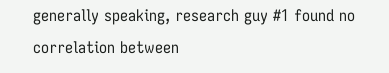generally speaking, research guy #1 found no correlation between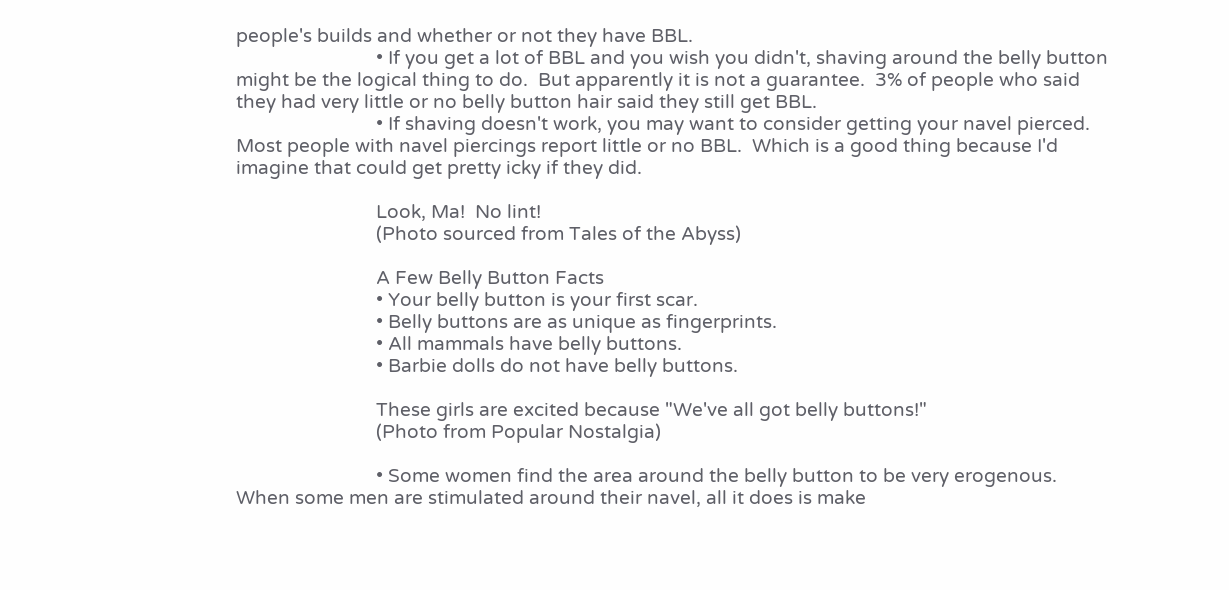people's builds and whether or not they have BBL.
                            • If you get a lot of BBL and you wish you didn't, shaving around the belly button might be the logical thing to do.  But apparently it is not a guarantee.  3% of people who said they had very little or no belly button hair said they still get BBL.
                            • If shaving doesn't work, you may want to consider getting your navel pierced.  Most people with navel piercings report little or no BBL.  Which is a good thing because I'd imagine that could get pretty icky if they did.

                            Look, Ma!  No lint!
                            (Photo sourced from Tales of the Abyss)

                            A Few Belly Button Facts
                            • Your belly button is your first scar.
                            • Belly buttons are as unique as fingerprints.
                            • All mammals have belly buttons.
                            • Barbie dolls do not have belly buttons.

                            These girls are excited because "We've all got belly buttons!"
                            (Photo from Popular Nostalgia)

                            • Some women find the area around the belly button to be very erogenous.  When some men are stimulated around their navel, all it does is make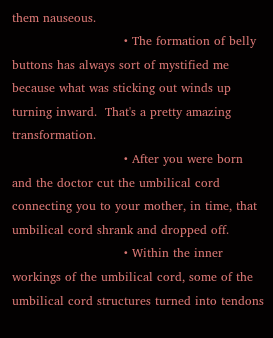them nauseous.
                            • The formation of belly buttons has always sort of mystified me because what was sticking out winds up turning inward.  That's a pretty amazing transformation.
                            • After you were born and the doctor cut the umbilical cord connecting you to your mother, in time, that umbilical cord shrank and dropped off.
                            • Within the inner workings of the umbilical cord, some of the umbilical cord structures turned into tendons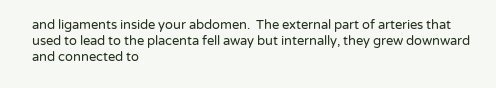and ligaments inside your abdomen.  The external part of arteries that used to lead to the placenta fell away but internally, they grew downward and connected to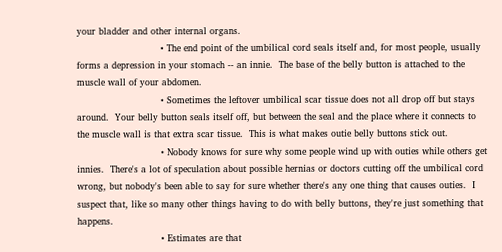your bladder and other internal organs.
                            • The end point of the umbilical cord seals itself and, for most people, usually forms a depression in your stomach -- an innie.  The base of the belly button is attached to the muscle wall of your abdomen.
                            • Sometimes the leftover umbilical scar tissue does not all drop off but stays around.  Your belly button seals itself off, but between the seal and the place where it connects to the muscle wall is that extra scar tissue.  This is what makes outie belly buttons stick out.
                            • Nobody knows for sure why some people wind up with outies while others get innies.  There's a lot of speculation about possible hernias or doctors cutting off the umbilical cord wrong, but nobody's been able to say for sure whether there's any one thing that causes outies.  I suspect that, like so many other things having to do with belly buttons, they're just something that happens.
                            • Estimates are that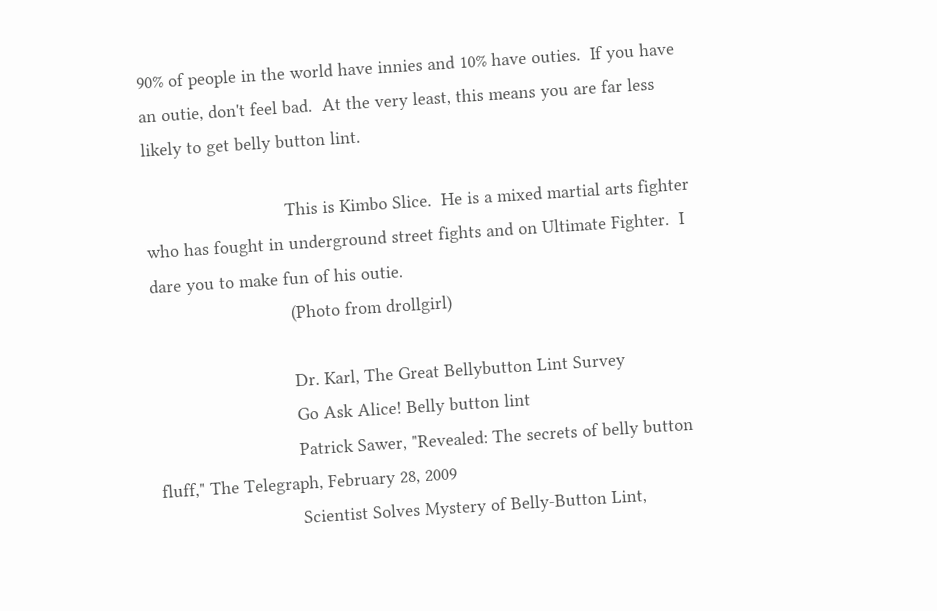90% of people in the world have innies and 10% have outies.  If you have an outie, don't feel bad.  At the very least, this means you are far less likely to get belly button lint.

                            This is Kimbo Slice.  He is a mixed martial arts fighter who has fought in underground street fights and on Ultimate Fighter.  I dare you to make fun of his outie.
                            (Photo from drollgirl)

                            Dr. Karl, The Great Bellybutton Lint Survey
                            Go Ask Alice! Belly button lint
                            Patrick Sawer, "Revealed: The secrets of belly button fluff," The Telegraph, February 28, 2009
                            Scientist Solves Mystery of Belly-Button Lint,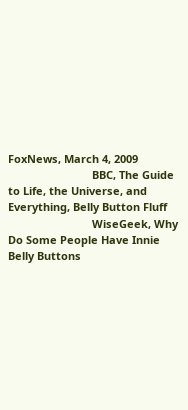FoxNews, March 4, 2009
                            BBC, The Guide to Life, the Universe, and Everything, Belly Button Fluff
                            WiseGeek, Why Do Some People Have Innie Belly Buttons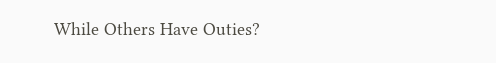While Others Have Outies?